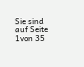Sie sind auf Seite 1von 35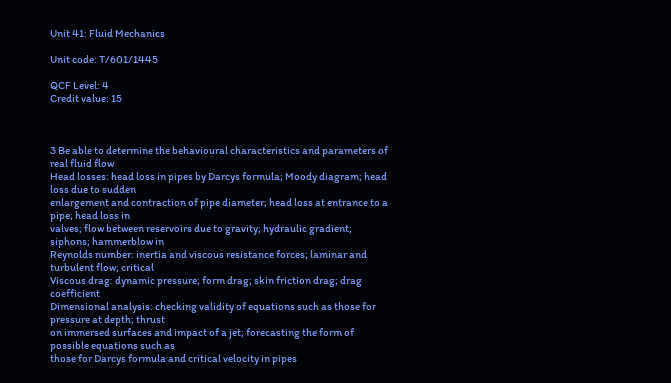Unit 41: Fluid Mechanics

Unit code: T/601/1445

QCF Level: 4
Credit value: 15



3 Be able to determine the behavioural characteristics and parameters of real fluid flow
Head losses: head loss in pipes by Darcys formula; Moody diagram; head loss due to sudden
enlargement and contraction of pipe diameter; head loss at entrance to a pipe; head loss in
valves; flow between reservoirs due to gravity; hydraulic gradient; siphons; hammerblow in
Reynolds number: inertia and viscous resistance forces; laminar and turbulent flow; critical
Viscous drag: dynamic pressure; form drag; skin friction drag; drag coefficient
Dimensional analysis: checking validity of equations such as those for pressure at depth; thrust
on immersed surfaces and impact of a jet; forecasting the form of possible equations such as
those for Darcys formula and critical velocity in pipes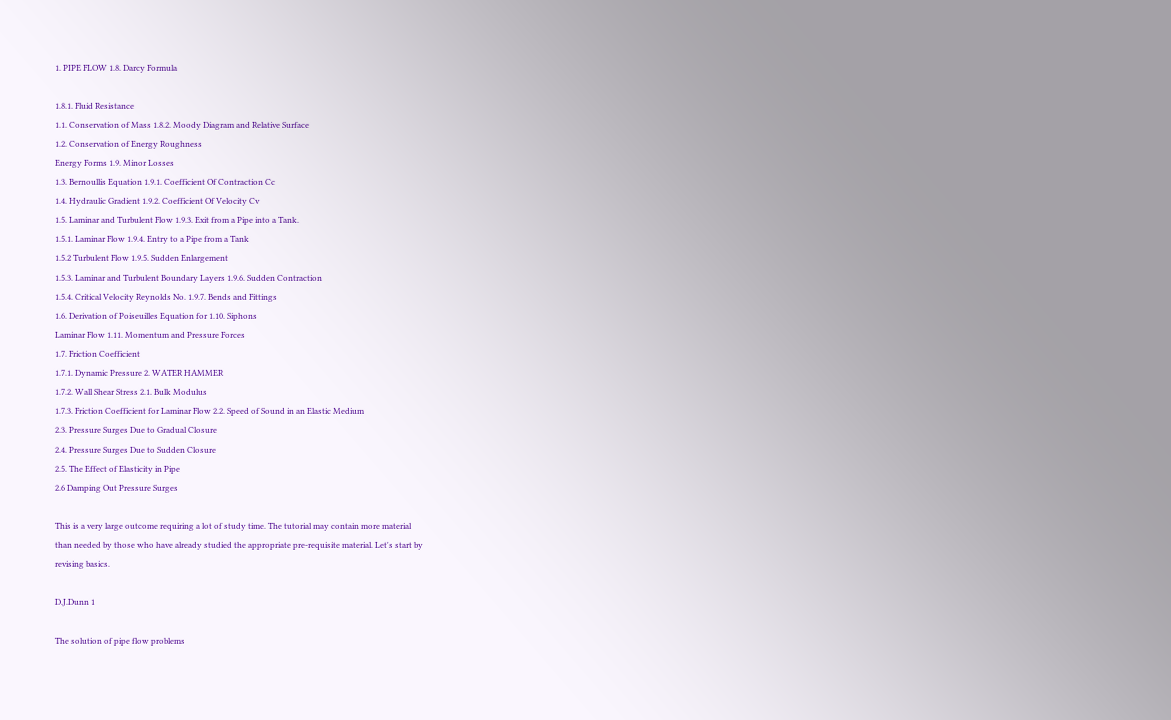1. PIPE FLOW 1.8. Darcy Formula

1.8.1. Fluid Resistance
1.1. Conservation of Mass 1.8.2. Moody Diagram and Relative Surface
1.2. Conservation of Energy Roughness
Energy Forms 1.9. Minor Losses
1.3. Bernoullis Equation 1.9.1. Coefficient Of Contraction Cc
1.4. Hydraulic Gradient 1.9.2. Coefficient Of Velocity Cv
1.5. Laminar and Turbulent Flow 1.9.3. Exit from a Pipe into a Tank.
1.5.1. Laminar Flow 1.9.4. Entry to a Pipe from a Tank
1.5.2 Turbulent Flow 1.9.5. Sudden Enlargement
1.5.3. Laminar and Turbulent Boundary Layers 1.9.6. Sudden Contraction
1.5.4. Critical Velocity Reynolds No. 1.9.7. Bends and Fittings
1.6. Derivation of Poiseuilles Equation for 1.10. Siphons
Laminar Flow 1.11. Momentum and Pressure Forces
1.7. Friction Coefficient
1.7.1. Dynamic Pressure 2. WATER HAMMER
1.7.2. Wall Shear Stress 2.1. Bulk Modulus
1.7.3. Friction Coefficient for Laminar Flow 2.2. Speed of Sound in an Elastic Medium
2.3. Pressure Surges Due to Gradual Closure
2.4. Pressure Surges Due to Sudden Closure
2.5. The Effect of Elasticity in Pipe
2.6 Damping Out Pressure Surges

This is a very large outcome requiring a lot of study time. The tutorial may contain more material
than needed by those who have already studied the appropriate pre-requisite material. Let's start by
revising basics.

D.J.Dunn 1

The solution of pipe flow problems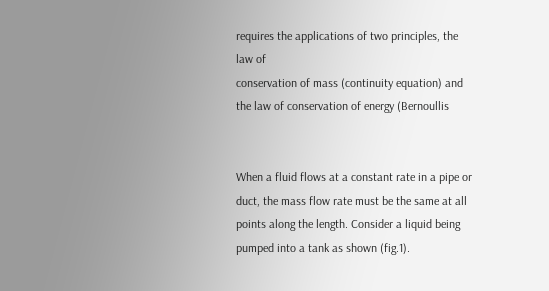requires the applications of two principles, the law of
conservation of mass (continuity equation) and the law of conservation of energy (Bernoullis


When a fluid flows at a constant rate in a pipe or duct, the mass flow rate must be the same at all
points along the length. Consider a liquid being pumped into a tank as shown (fig.1).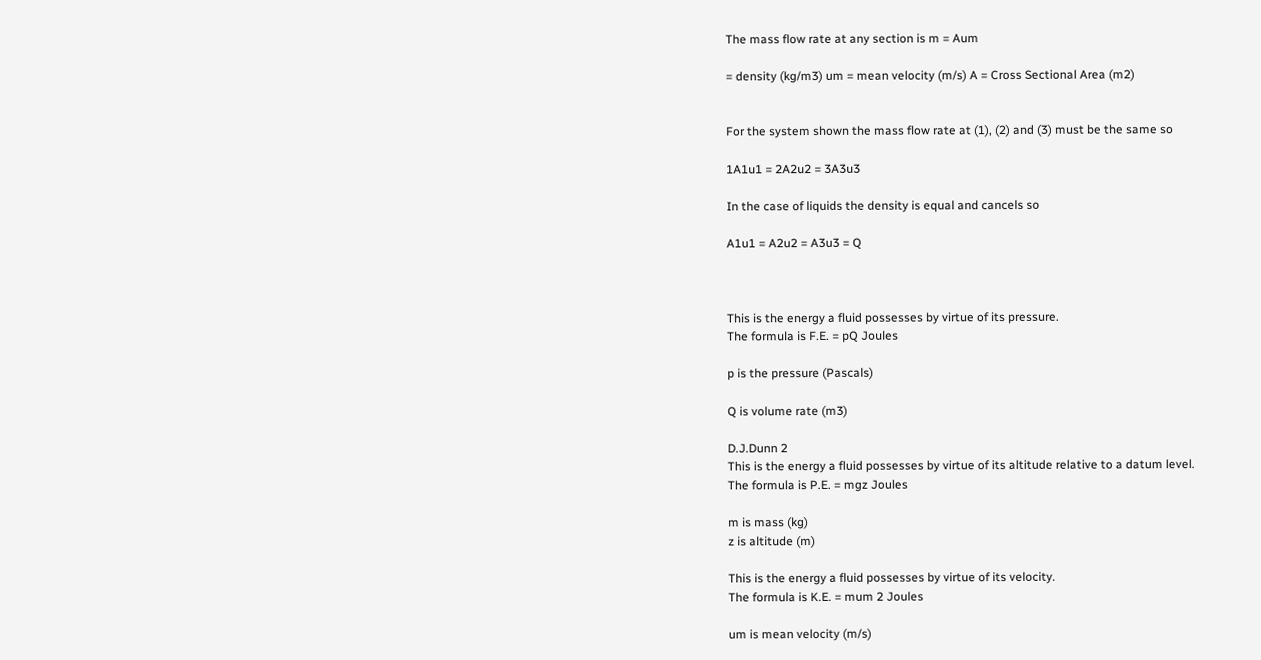The mass flow rate at any section is m = Aum

= density (kg/m3) um = mean velocity (m/s) A = Cross Sectional Area (m2)


For the system shown the mass flow rate at (1), (2) and (3) must be the same so

1A1u1 = 2A2u2 = 3A3u3

In the case of liquids the density is equal and cancels so

A1u1 = A2u2 = A3u3 = Q



This is the energy a fluid possesses by virtue of its pressure.
The formula is F.E. = pQ Joules

p is the pressure (Pascals)

Q is volume rate (m3)

D.J.Dunn 2
This is the energy a fluid possesses by virtue of its altitude relative to a datum level.
The formula is P.E. = mgz Joules

m is mass (kg)
z is altitude (m)

This is the energy a fluid possesses by virtue of its velocity.
The formula is K.E. = mum 2 Joules

um is mean velocity (m/s)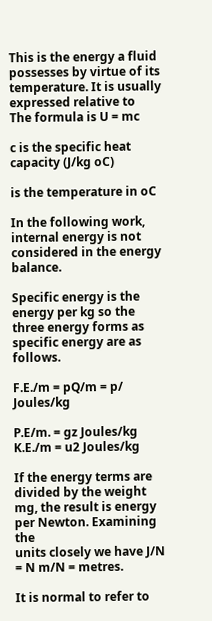This is the energy a fluid possesses by virtue of its temperature. It is usually expressed relative to
The formula is U = mc

c is the specific heat capacity (J/kg oC)

is the temperature in oC

In the following work, internal energy is not considered in the energy balance.

Specific energy is the energy per kg so the three energy forms as specific energy are as follows.

F.E./m = pQ/m = p/ Joules/kg

P.E/m. = gz Joules/kg
K.E./m = u2 Joules/kg

If the energy terms are divided by the weight mg, the result is energy per Newton. Examining the
units closely we have J/N = N m/N = metres.

It is normal to refer to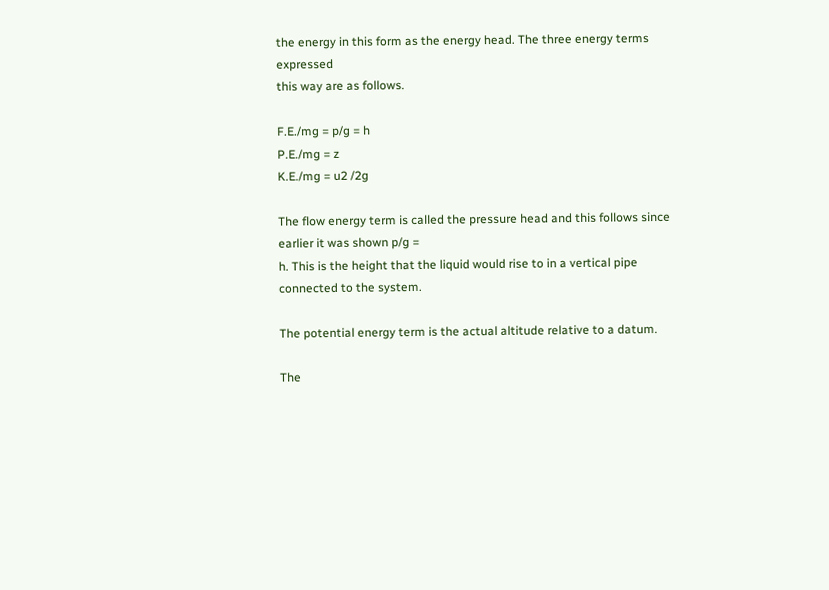the energy in this form as the energy head. The three energy terms expressed
this way are as follows.

F.E./mg = p/g = h
P.E./mg = z
K.E./mg = u2 /2g

The flow energy term is called the pressure head and this follows since earlier it was shown p/g =
h. This is the height that the liquid would rise to in a vertical pipe connected to the system.

The potential energy term is the actual altitude relative to a datum.

The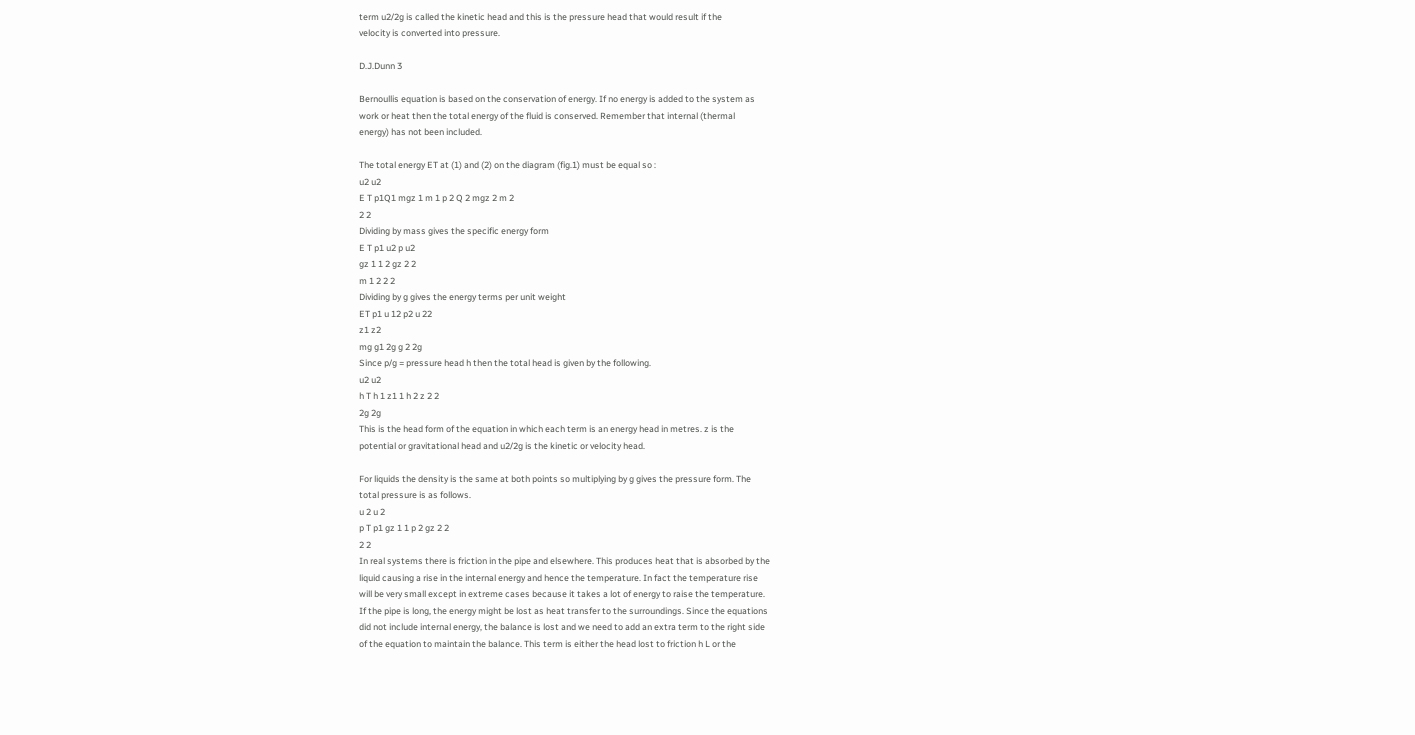term u2/2g is called the kinetic head and this is the pressure head that would result if the
velocity is converted into pressure.

D.J.Dunn 3

Bernoullis equation is based on the conservation of energy. If no energy is added to the system as
work or heat then the total energy of the fluid is conserved. Remember that internal (thermal
energy) has not been included.

The total energy ET at (1) and (2) on the diagram (fig.1) must be equal so :
u2 u2
E T p1Q1 mgz 1 m 1 p 2 Q 2 mgz 2 m 2
2 2
Dividing by mass gives the specific energy form
E T p1 u2 p u2
gz 1 1 2 gz 2 2
m 1 2 2 2
Dividing by g gives the energy terms per unit weight
ET p1 u 12 p2 u 22
z1 z2
mg g1 2g g 2 2g
Since p/g = pressure head h then the total head is given by the following.
u2 u2
h T h 1 z1 1 h 2 z 2 2
2g 2g
This is the head form of the equation in which each term is an energy head in metres. z is the
potential or gravitational head and u2/2g is the kinetic or velocity head.

For liquids the density is the same at both points so multiplying by g gives the pressure form. The
total pressure is as follows.
u 2 u 2
p T p1 gz 1 1 p 2 gz 2 2
2 2
In real systems there is friction in the pipe and elsewhere. This produces heat that is absorbed by the
liquid causing a rise in the internal energy and hence the temperature. In fact the temperature rise
will be very small except in extreme cases because it takes a lot of energy to raise the temperature.
If the pipe is long, the energy might be lost as heat transfer to the surroundings. Since the equations
did not include internal energy, the balance is lost and we need to add an extra term to the right side
of the equation to maintain the balance. This term is either the head lost to friction h L or the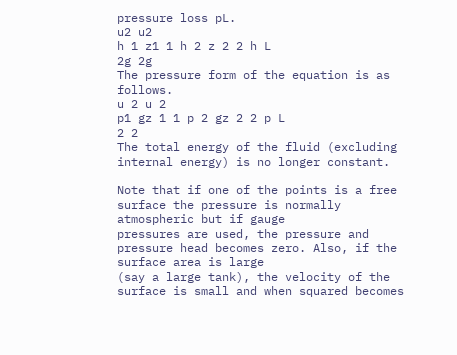pressure loss pL.
u2 u2
h 1 z1 1 h 2 z 2 2 h L
2g 2g
The pressure form of the equation is as follows.
u 2 u 2
p1 gz 1 1 p 2 gz 2 2 p L
2 2
The total energy of the fluid (excluding internal energy) is no longer constant.

Note that if one of the points is a free surface the pressure is normally atmospheric but if gauge
pressures are used, the pressure and pressure head becomes zero. Also, if the surface area is large
(say a large tank), the velocity of the surface is small and when squared becomes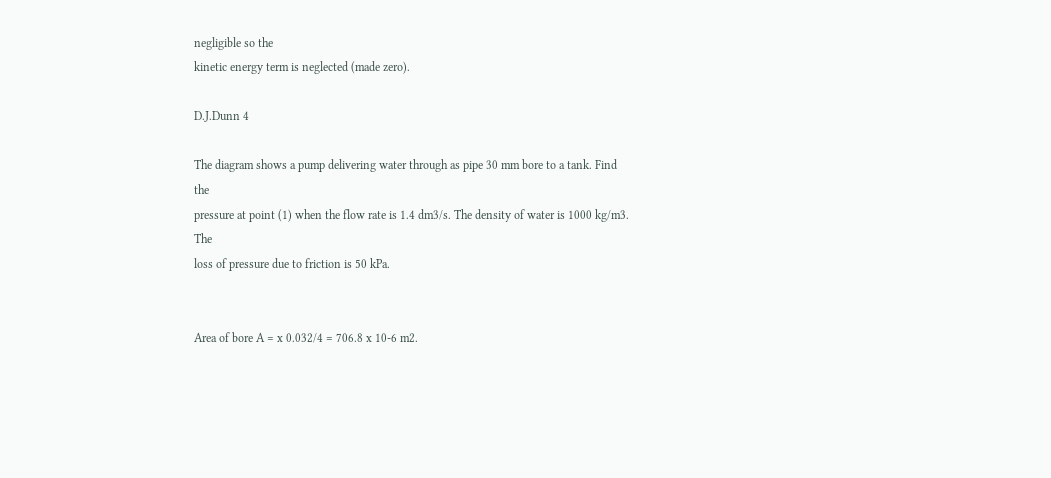negligible so the
kinetic energy term is neglected (made zero).

D.J.Dunn 4

The diagram shows a pump delivering water through as pipe 30 mm bore to a tank. Find the
pressure at point (1) when the flow rate is 1.4 dm3/s. The density of water is 1000 kg/m3. The
loss of pressure due to friction is 50 kPa.


Area of bore A = x 0.032/4 = 706.8 x 10-6 m2.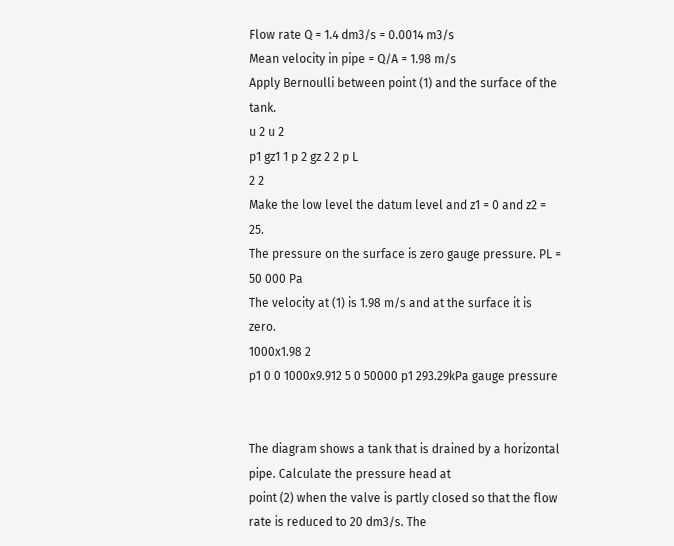Flow rate Q = 1.4 dm3/s = 0.0014 m3/s
Mean velocity in pipe = Q/A = 1.98 m/s
Apply Bernoulli between point (1) and the surface of the tank.
u 2 u 2
p1 gz1 1 p 2 gz 2 2 p L
2 2
Make the low level the datum level and z1 = 0 and z2 = 25.
The pressure on the surface is zero gauge pressure. PL = 50 000 Pa
The velocity at (1) is 1.98 m/s and at the surface it is zero.
1000x1.98 2
p1 0 0 1000x9.912 5 0 50000 p1 293.29kPa gauge pressure


The diagram shows a tank that is drained by a horizontal pipe. Calculate the pressure head at
point (2) when the valve is partly closed so that the flow rate is reduced to 20 dm3/s. The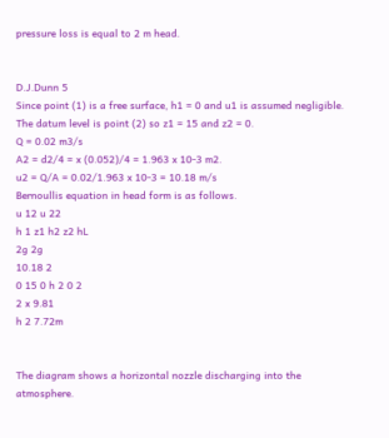pressure loss is equal to 2 m head.


D.J.Dunn 5
Since point (1) is a free surface, h1 = 0 and u1 is assumed negligible.
The datum level is point (2) so z1 = 15 and z2 = 0.
Q = 0.02 m3/s
A2 = d2/4 = x (0.052)/4 = 1.963 x 10-3 m2.
u2 = Q/A = 0.02/1.963 x 10-3 = 10.18 m/s
Bernoullis equation in head form is as follows.
u 12 u 22
h 1 z1 h2 z2 hL
2g 2g
10.18 2
0 15 0 h 2 0 2
2 x 9.81
h 2 7.72m


The diagram shows a horizontal nozzle discharging into the atmosphere.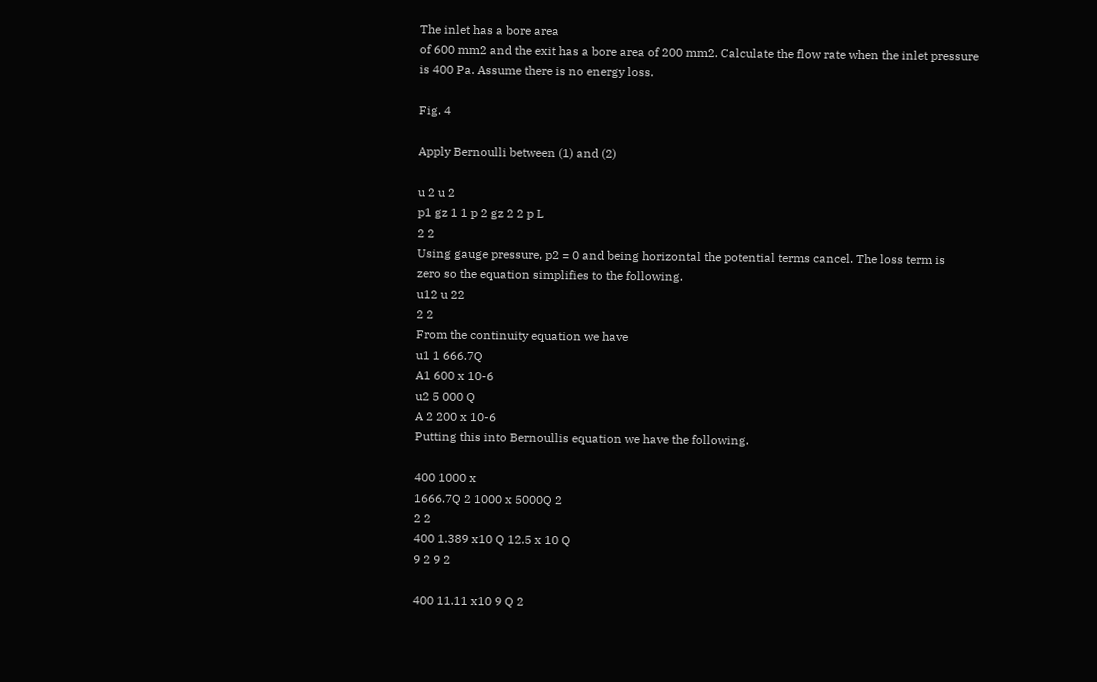The inlet has a bore area
of 600 mm2 and the exit has a bore area of 200 mm2. Calculate the flow rate when the inlet pressure
is 400 Pa. Assume there is no energy loss.

Fig. 4

Apply Bernoulli between (1) and (2)

u 2 u 2
p1 gz 1 1 p 2 gz 2 2 p L
2 2
Using gauge pressure, p2 = 0 and being horizontal the potential terms cancel. The loss term is
zero so the equation simplifies to the following.
u12 u 22
2 2
From the continuity equation we have
u1 1 666.7Q
A1 600 x 10-6
u2 5 000 Q
A 2 200 x 10-6
Putting this into Bernoullis equation we have the following.

400 1000 x
1666.7Q 2 1000 x 5000Q 2
2 2
400 1.389 x10 Q 12.5 x 10 Q
9 2 9 2

400 11.11 x10 9 Q 2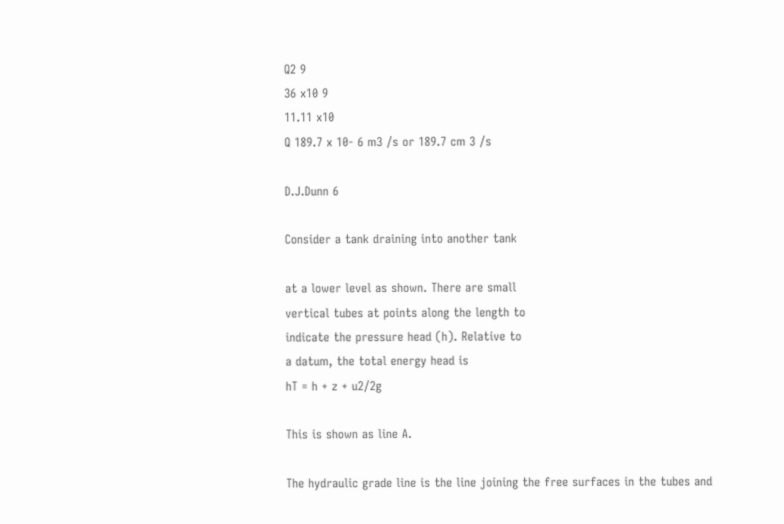Q2 9
36 x10 9
11.11 x10
Q 189.7 x 10- 6 m3 /s or 189.7 cm 3 /s

D.J.Dunn 6

Consider a tank draining into another tank

at a lower level as shown. There are small
vertical tubes at points along the length to
indicate the pressure head (h). Relative to
a datum, the total energy head is
hT = h + z + u2/2g

This is shown as line A.

The hydraulic grade line is the line joining the free surfaces in the tubes and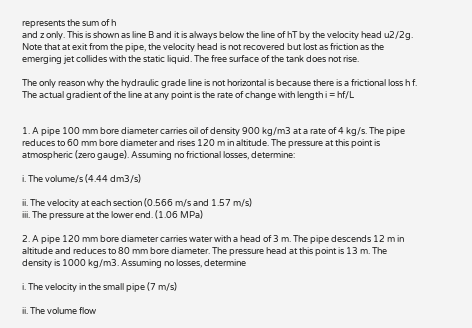represents the sum of h
and z only. This is shown as line B and it is always below the line of hT by the velocity head u2/2g.
Note that at exit from the pipe, the velocity head is not recovered but lost as friction as the
emerging jet collides with the static liquid. The free surface of the tank does not rise.

The only reason why the hydraulic grade line is not horizontal is because there is a frictional loss h f.
The actual gradient of the line at any point is the rate of change with length i = hf/L


1. A pipe 100 mm bore diameter carries oil of density 900 kg/m3 at a rate of 4 kg/s. The pipe
reduces to 60 mm bore diameter and rises 120 m in altitude. The pressure at this point is
atmospheric (zero gauge). Assuming no frictional losses, determine:

i. The volume/s (4.44 dm3/s)

ii. The velocity at each section (0.566 m/s and 1.57 m/s)
iii. The pressure at the lower end. (1.06 MPa)

2. A pipe 120 mm bore diameter carries water with a head of 3 m. The pipe descends 12 m in
altitude and reduces to 80 mm bore diameter. The pressure head at this point is 13 m. The
density is 1000 kg/m3. Assuming no losses, determine

i. The velocity in the small pipe (7 m/s)

ii. The volume flow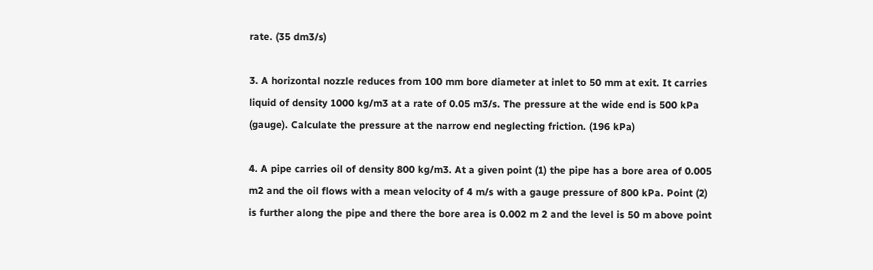rate. (35 dm3/s)

3. A horizontal nozzle reduces from 100 mm bore diameter at inlet to 50 mm at exit. It carries
liquid of density 1000 kg/m3 at a rate of 0.05 m3/s. The pressure at the wide end is 500 kPa
(gauge). Calculate the pressure at the narrow end neglecting friction. (196 kPa)

4. A pipe carries oil of density 800 kg/m3. At a given point (1) the pipe has a bore area of 0.005
m2 and the oil flows with a mean velocity of 4 m/s with a gauge pressure of 800 kPa. Point (2)
is further along the pipe and there the bore area is 0.002 m 2 and the level is 50 m above point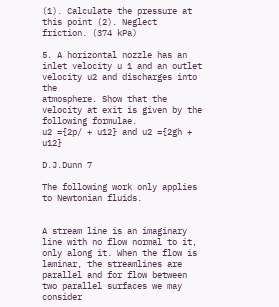(1). Calculate the pressure at this point (2). Neglect friction. (374 kPa)

5. A horizontal nozzle has an inlet velocity u 1 and an outlet velocity u2 and discharges into the
atmosphere. Show that the velocity at exit is given by the following formulae.
u2 ={2p/ + u12} and u2 ={2gh + u12}

D.J.Dunn 7

The following work only applies to Newtonian fluids.


A stream line is an imaginary line with no flow normal to it, only along it. When the flow is
laminar, the streamlines are parallel and for flow between two parallel surfaces we may consider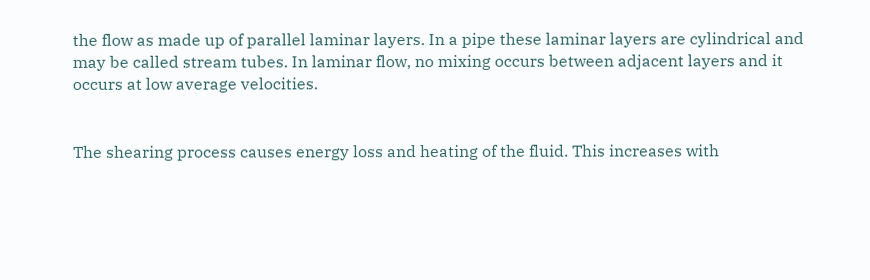the flow as made up of parallel laminar layers. In a pipe these laminar layers are cylindrical and
may be called stream tubes. In laminar flow, no mixing occurs between adjacent layers and it
occurs at low average velocities.


The shearing process causes energy loss and heating of the fluid. This increases with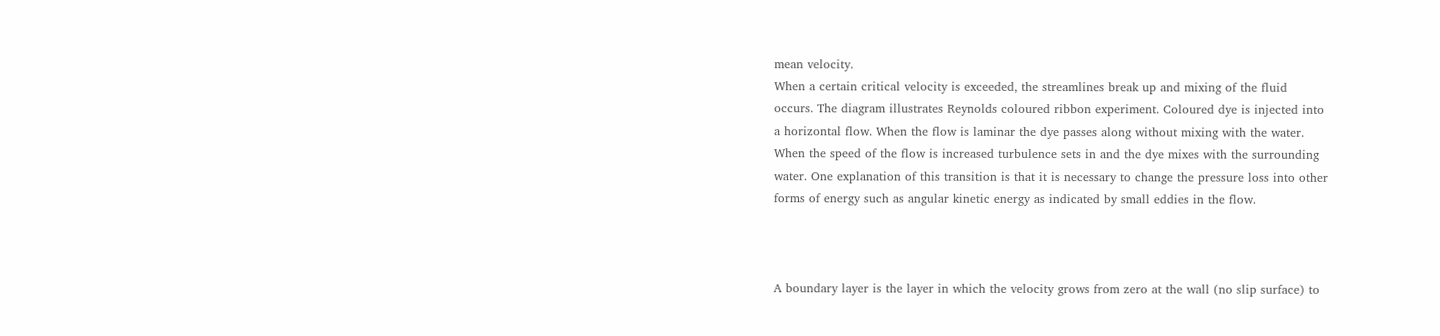mean velocity.
When a certain critical velocity is exceeded, the streamlines break up and mixing of the fluid
occurs. The diagram illustrates Reynolds coloured ribbon experiment. Coloured dye is injected into
a horizontal flow. When the flow is laminar the dye passes along without mixing with the water.
When the speed of the flow is increased turbulence sets in and the dye mixes with the surrounding
water. One explanation of this transition is that it is necessary to change the pressure loss into other
forms of energy such as angular kinetic energy as indicated by small eddies in the flow.



A boundary layer is the layer in which the velocity grows from zero at the wall (no slip surface) to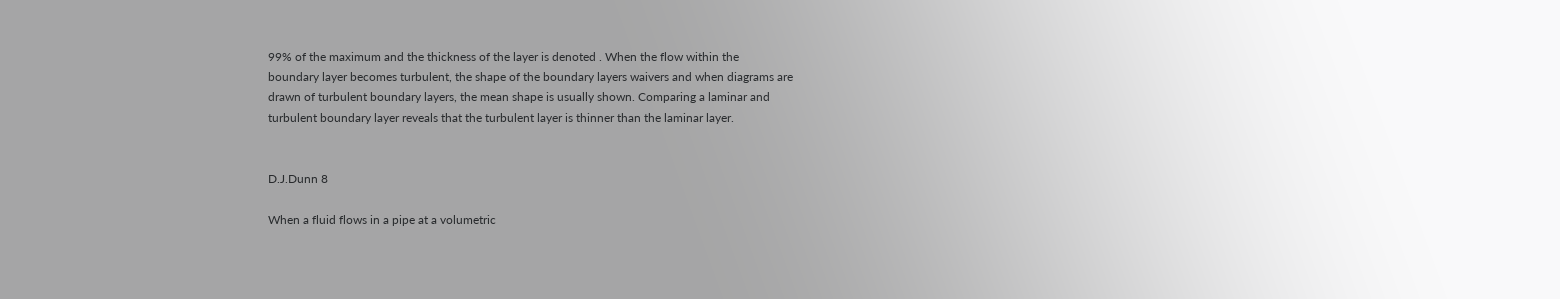99% of the maximum and the thickness of the layer is denoted . When the flow within the
boundary layer becomes turbulent, the shape of the boundary layers waivers and when diagrams are
drawn of turbulent boundary layers, the mean shape is usually shown. Comparing a laminar and
turbulent boundary layer reveals that the turbulent layer is thinner than the laminar layer.


D.J.Dunn 8

When a fluid flows in a pipe at a volumetric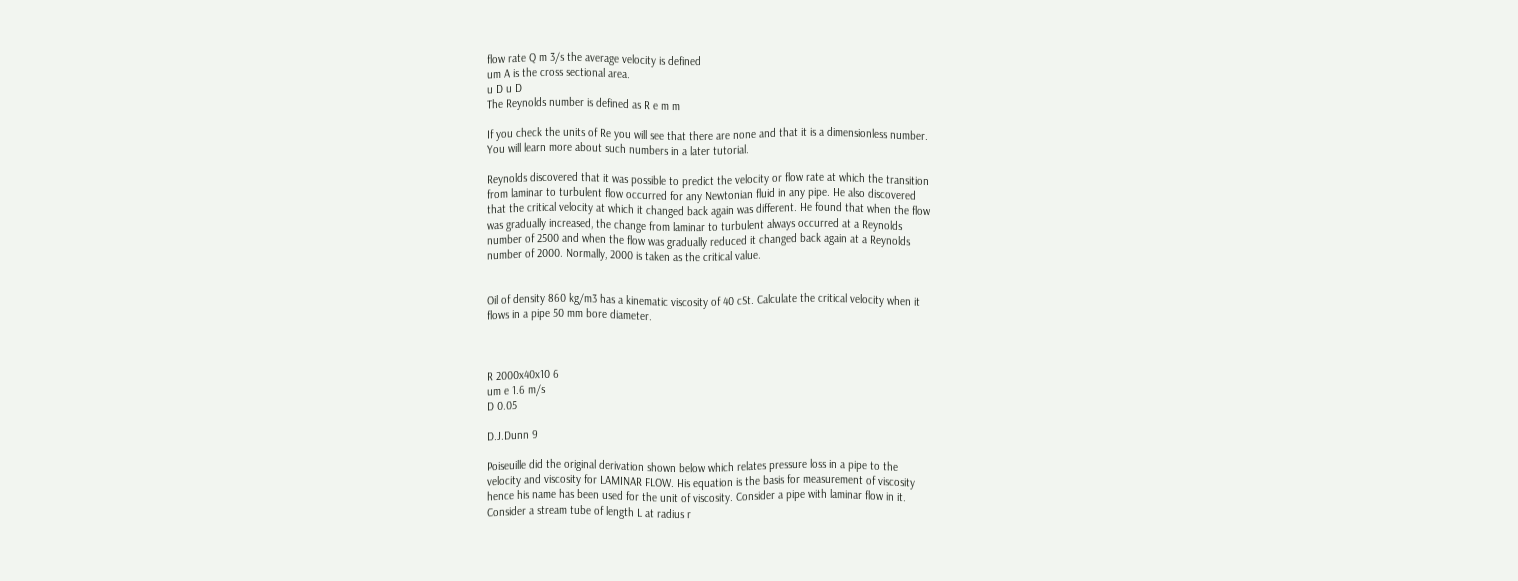flow rate Q m 3/s the average velocity is defined
um A is the cross sectional area.
u D u D
The Reynolds number is defined as R e m m

If you check the units of Re you will see that there are none and that it is a dimensionless number.
You will learn more about such numbers in a later tutorial.

Reynolds discovered that it was possible to predict the velocity or flow rate at which the transition
from laminar to turbulent flow occurred for any Newtonian fluid in any pipe. He also discovered
that the critical velocity at which it changed back again was different. He found that when the flow
was gradually increased, the change from laminar to turbulent always occurred at a Reynolds
number of 2500 and when the flow was gradually reduced it changed back again at a Reynolds
number of 2000. Normally, 2000 is taken as the critical value.


Oil of density 860 kg/m3 has a kinematic viscosity of 40 cSt. Calculate the critical velocity when it
flows in a pipe 50 mm bore diameter.



R 2000x40x10 6
um e 1.6 m/s
D 0.05

D.J.Dunn 9

Poiseuille did the original derivation shown below which relates pressure loss in a pipe to the
velocity and viscosity for LAMINAR FLOW. His equation is the basis for measurement of viscosity
hence his name has been used for the unit of viscosity. Consider a pipe with laminar flow in it.
Consider a stream tube of length L at radius r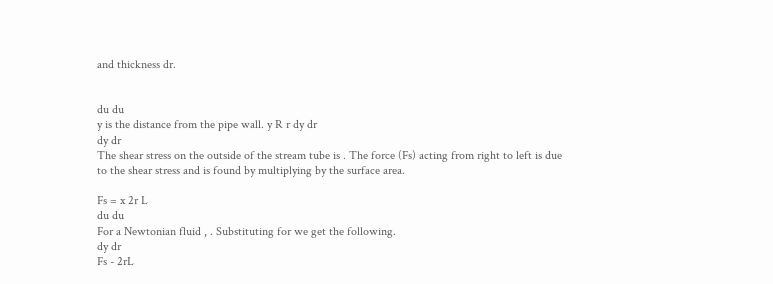and thickness dr.


du du
y is the distance from the pipe wall. y R r dy dr
dy dr
The shear stress on the outside of the stream tube is . The force (Fs) acting from right to left is due
to the shear stress and is found by multiplying by the surface area.

Fs = x 2r L
du du
For a Newtonian fluid , . Substituting for we get the following.
dy dr
Fs - 2rL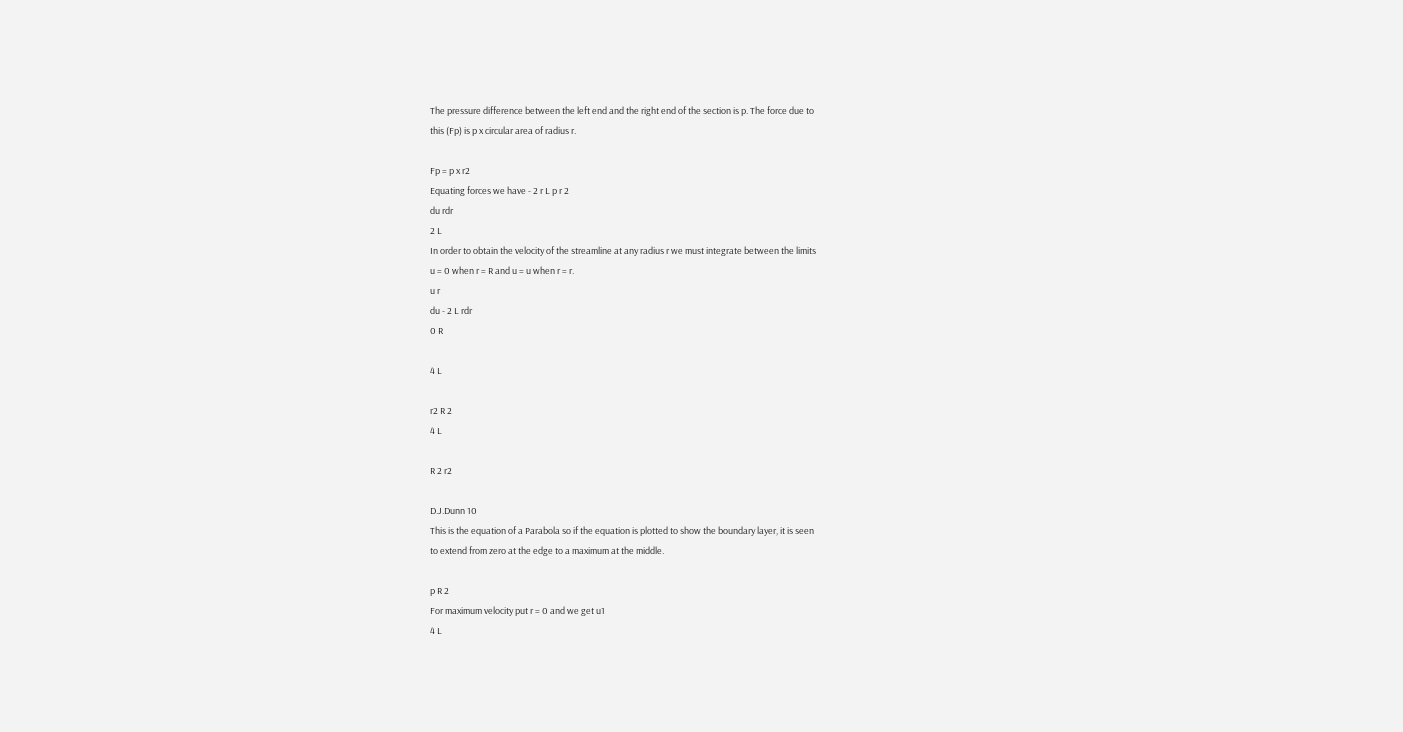The pressure difference between the left end and the right end of the section is p. The force due to
this (Fp) is p x circular area of radius r.

Fp = p x r2
Equating forces we have - 2 r L p r 2
du rdr
2 L
In order to obtain the velocity of the streamline at any radius r we must integrate between the limits
u = 0 when r = R and u = u when r = r.
u r
du - 2 L rdr
0 R

4 L

r2 R 2
4 L

R 2 r2

D.J.Dunn 10
This is the equation of a Parabola so if the equation is plotted to show the boundary layer, it is seen
to extend from zero at the edge to a maximum at the middle.

p R 2
For maximum velocity put r = 0 and we get u1
4 L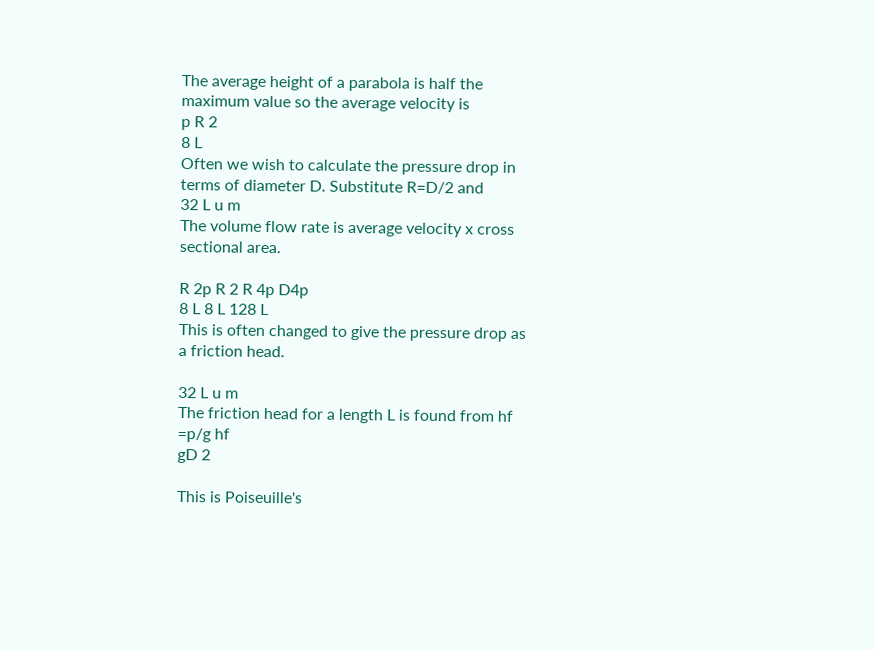The average height of a parabola is half the maximum value so the average velocity is
p R 2
8 L
Often we wish to calculate the pressure drop in terms of diameter D. Substitute R=D/2 and
32 L u m
The volume flow rate is average velocity x cross sectional area.

R 2p R 2 R 4p D4p
8 L 8 L 128 L
This is often changed to give the pressure drop as a friction head.

32 L u m
The friction head for a length L is found from hf =p/g hf
gD 2

This is Poiseuille's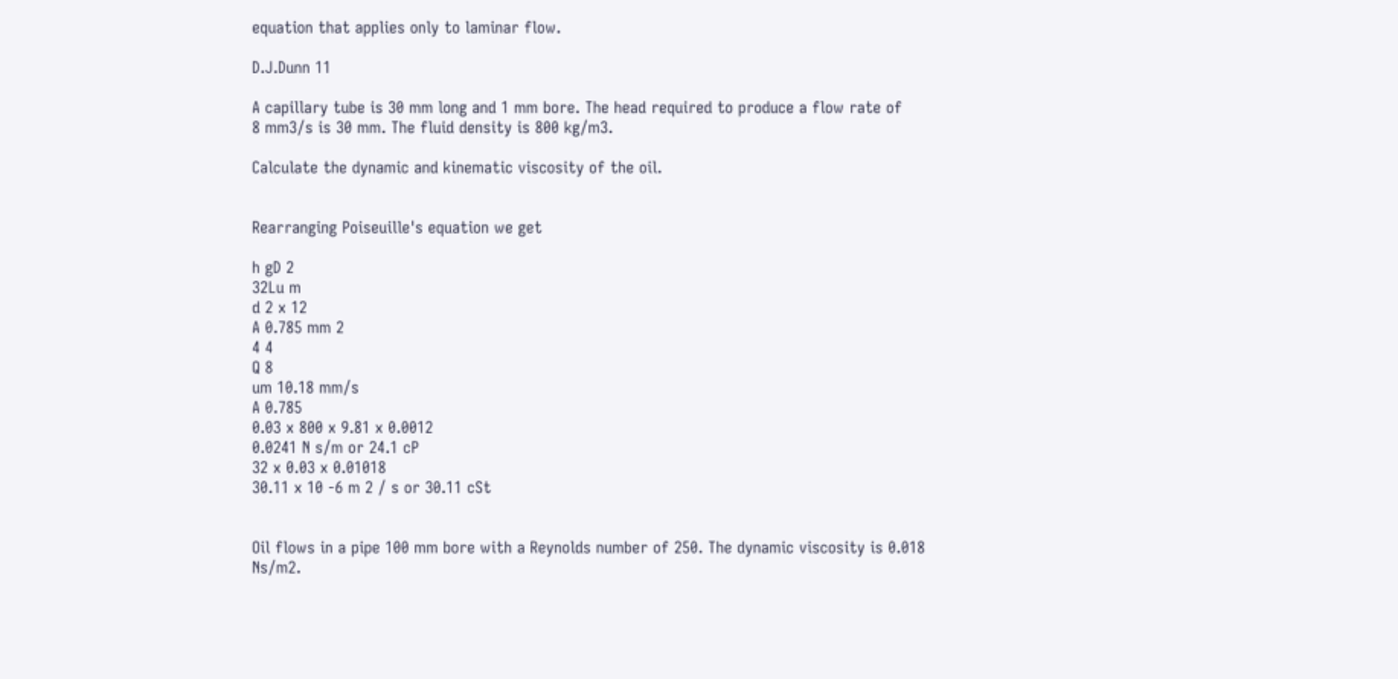equation that applies only to laminar flow.

D.J.Dunn 11

A capillary tube is 30 mm long and 1 mm bore. The head required to produce a flow rate of
8 mm3/s is 30 mm. The fluid density is 800 kg/m3.

Calculate the dynamic and kinematic viscosity of the oil.


Rearranging Poiseuille's equation we get

h gD 2
32Lu m
d 2 x 12
A 0.785 mm 2
4 4
Q 8
um 10.18 mm/s
A 0.785
0.03 x 800 x 9.81 x 0.0012
0.0241 N s/m or 24.1 cP
32 x 0.03 x 0.01018
30.11 x 10 -6 m 2 / s or 30.11 cSt


Oil flows in a pipe 100 mm bore with a Reynolds number of 250. The dynamic viscosity is 0.018
Ns/m2.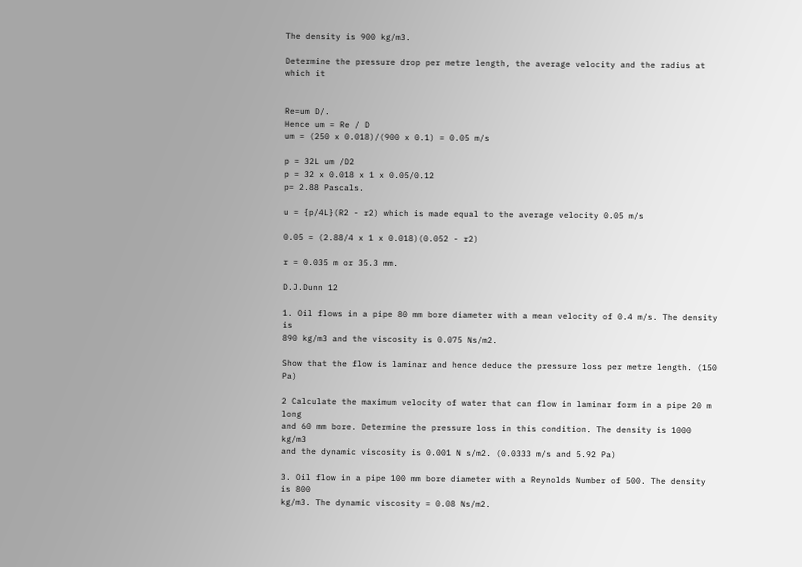The density is 900 kg/m3.

Determine the pressure drop per metre length, the average velocity and the radius at which it


Re=um D/.
Hence um = Re / D
um = (250 x 0.018)/(900 x 0.1) = 0.05 m/s

p = 32L um /D2
p = 32 x 0.018 x 1 x 0.05/0.12
p= 2.88 Pascals.

u = {p/4L}(R2 - r2) which is made equal to the average velocity 0.05 m/s

0.05 = (2.88/4 x 1 x 0.018)(0.052 - r2)

r = 0.035 m or 35.3 mm.

D.J.Dunn 12

1. Oil flows in a pipe 80 mm bore diameter with a mean velocity of 0.4 m/s. The density is
890 kg/m3 and the viscosity is 0.075 Ns/m2.

Show that the flow is laminar and hence deduce the pressure loss per metre length. (150 Pa)

2 Calculate the maximum velocity of water that can flow in laminar form in a pipe 20 m long
and 60 mm bore. Determine the pressure loss in this condition. The density is 1000 kg/m3
and the dynamic viscosity is 0.001 N s/m2. (0.0333 m/s and 5.92 Pa)

3. Oil flow in a pipe 100 mm bore diameter with a Reynolds Number of 500. The density is 800
kg/m3. The dynamic viscosity = 0.08 Ns/m2.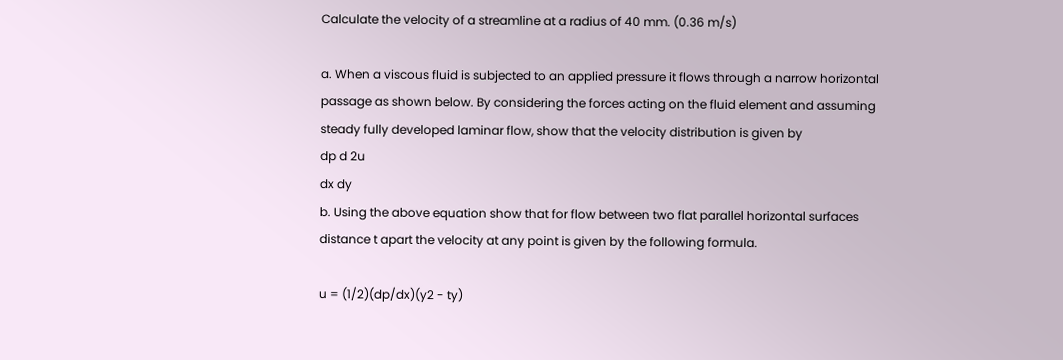Calculate the velocity of a streamline at a radius of 40 mm. (0.36 m/s)

a. When a viscous fluid is subjected to an applied pressure it flows through a narrow horizontal
passage as shown below. By considering the forces acting on the fluid element and assuming
steady fully developed laminar flow, show that the velocity distribution is given by
dp d 2u
dx dy
b. Using the above equation show that for flow between two flat parallel horizontal surfaces
distance t apart the velocity at any point is given by the following formula.

u = (1/2)(dp/dx)(y2 - ty)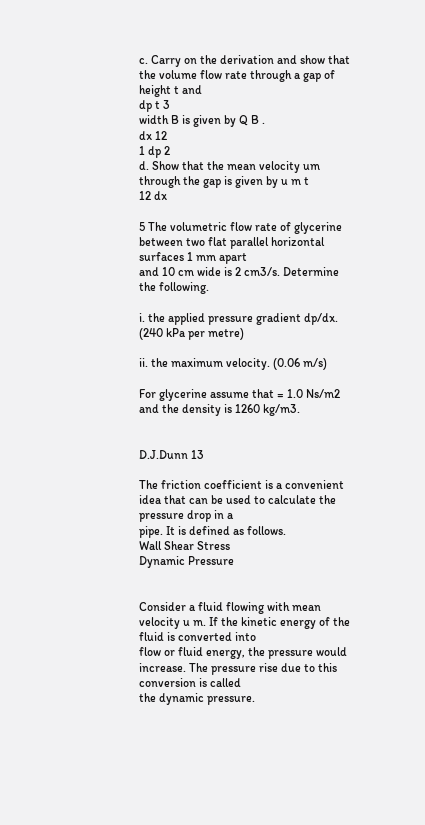c. Carry on the derivation and show that the volume flow rate through a gap of height t and
dp t 3
width B is given by Q B .
dx 12
1 dp 2
d. Show that the mean velocity um through the gap is given by u m t
12 dx

5 The volumetric flow rate of glycerine between two flat parallel horizontal surfaces 1 mm apart
and 10 cm wide is 2 cm3/s. Determine the following.

i. the applied pressure gradient dp/dx. (240 kPa per metre)

ii. the maximum velocity. (0.06 m/s)

For glycerine assume that = 1.0 Ns/m2 and the density is 1260 kg/m3.


D.J.Dunn 13

The friction coefficient is a convenient idea that can be used to calculate the pressure drop in a
pipe. It is defined as follows.
Wall Shear Stress
Dynamic Pressure


Consider a fluid flowing with mean velocity u m. If the kinetic energy of the fluid is converted into
flow or fluid energy, the pressure would increase. The pressure rise due to this conversion is called
the dynamic pressure.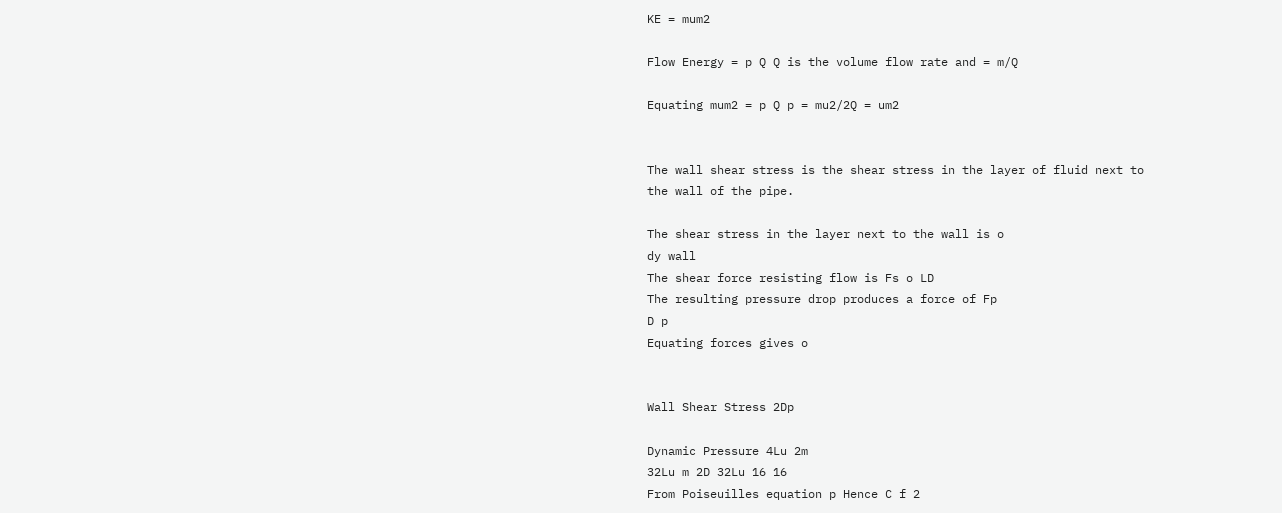KE = mum2

Flow Energy = p Q Q is the volume flow rate and = m/Q

Equating mum2 = p Q p = mu2/2Q = um2


The wall shear stress is the shear stress in the layer of fluid next to the wall of the pipe.

The shear stress in the layer next to the wall is o
dy wall
The shear force resisting flow is Fs o LD
The resulting pressure drop produces a force of Fp
D p
Equating forces gives o


Wall Shear Stress 2Dp

Dynamic Pressure 4Lu 2m
32Lu m 2D 32Lu 16 16
From Poiseuilles equation p Hence C f 2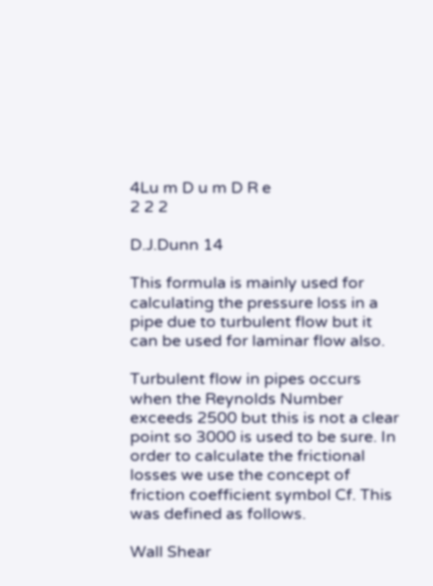4Lu m D u m D R e
2 2 2

D.J.Dunn 14

This formula is mainly used for calculating the pressure loss in a pipe due to turbulent flow but it
can be used for laminar flow also.

Turbulent flow in pipes occurs when the Reynolds Number exceeds 2500 but this is not a clear
point so 3000 is used to be sure. In order to calculate the frictional losses we use the concept of
friction coefficient symbol Cf. This was defined as follows.

Wall Shear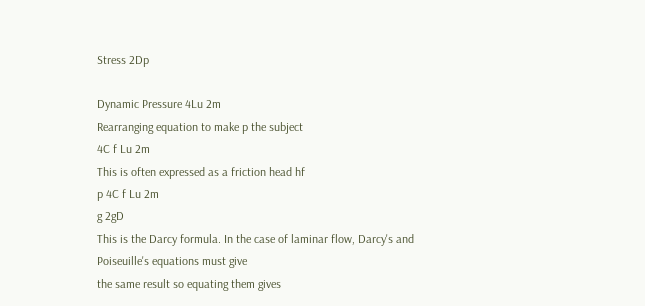Stress 2Dp

Dynamic Pressure 4Lu 2m
Rearranging equation to make p the subject
4C f Lu 2m
This is often expressed as a friction head hf
p 4C f Lu 2m
g 2gD
This is the Darcy formula. In the case of laminar flow, Darcy's and Poiseuille's equations must give
the same result so equating them gives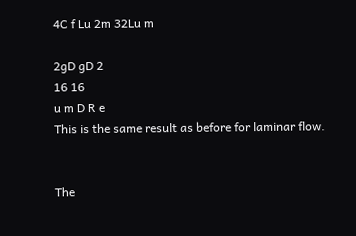4C f Lu 2m 32Lu m

2gD gD 2
16 16
u m D R e
This is the same result as before for laminar flow.


The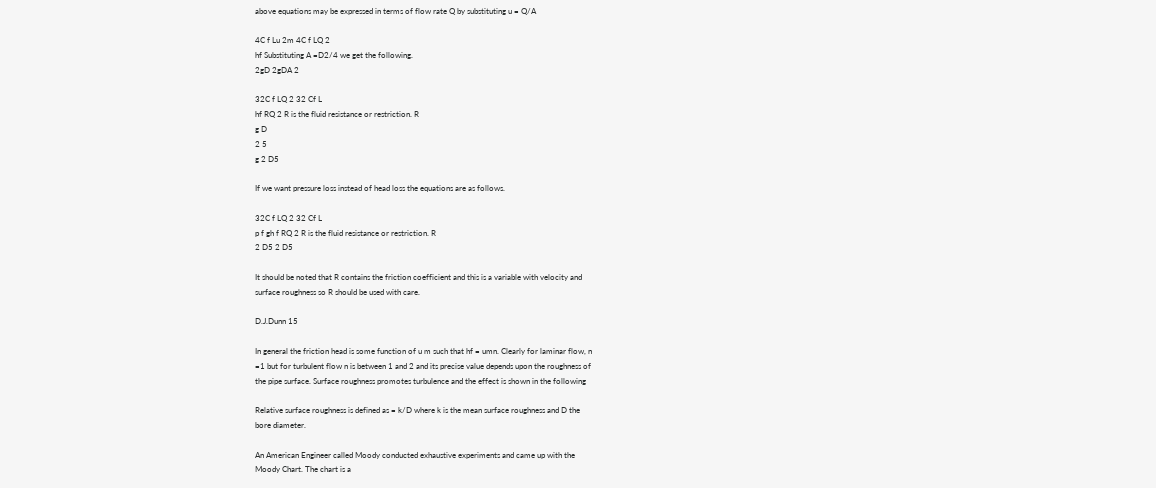above equations may be expressed in terms of flow rate Q by substituting u = Q/A

4C f Lu 2m 4C f LQ 2
hf Substituting A =D2/4 we get the following.
2gD 2gDA 2

32C f LQ 2 32 Cf L
hf RQ 2 R is the fluid resistance or restriction. R
g D
2 5
g 2 D5

If we want pressure loss instead of head loss the equations are as follows.

32C f LQ 2 32 Cf L
p f gh f RQ 2 R is the fluid resistance or restriction. R
2 D5 2 D5

It should be noted that R contains the friction coefficient and this is a variable with velocity and
surface roughness so R should be used with care.

D.J.Dunn 15

In general the friction head is some function of u m such that hf = umn. Clearly for laminar flow, n
=1 but for turbulent flow n is between 1 and 2 and its precise value depends upon the roughness of
the pipe surface. Surface roughness promotes turbulence and the effect is shown in the following

Relative surface roughness is defined as = k/D where k is the mean surface roughness and D the
bore diameter.

An American Engineer called Moody conducted exhaustive experiments and came up with the
Moody Chart. The chart is a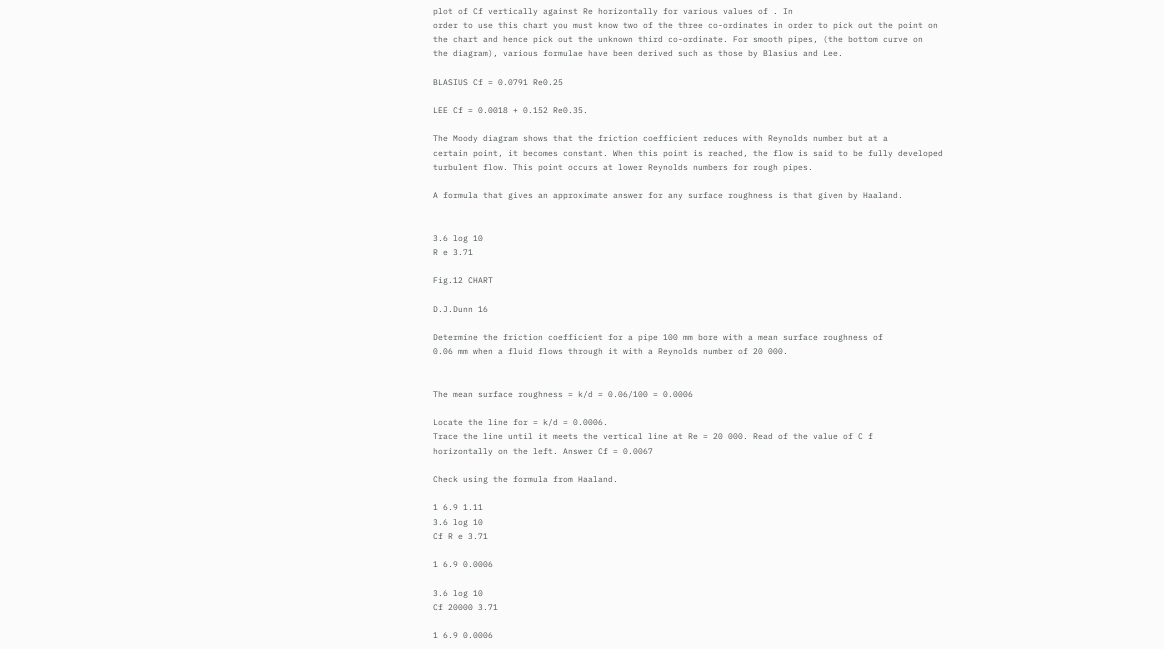plot of Cf vertically against Re horizontally for various values of . In
order to use this chart you must know two of the three co-ordinates in order to pick out the point on
the chart and hence pick out the unknown third co-ordinate. For smooth pipes, (the bottom curve on
the diagram), various formulae have been derived such as those by Blasius and Lee.

BLASIUS Cf = 0.0791 Re0.25

LEE Cf = 0.0018 + 0.152 Re0.35.

The Moody diagram shows that the friction coefficient reduces with Reynolds number but at a
certain point, it becomes constant. When this point is reached, the flow is said to be fully developed
turbulent flow. This point occurs at lower Reynolds numbers for rough pipes.

A formula that gives an approximate answer for any surface roughness is that given by Haaland.


3.6 log 10
R e 3.71

Fig.12 CHART

D.J.Dunn 16

Determine the friction coefficient for a pipe 100 mm bore with a mean surface roughness of
0.06 mm when a fluid flows through it with a Reynolds number of 20 000.


The mean surface roughness = k/d = 0.06/100 = 0.0006

Locate the line for = k/d = 0.0006.
Trace the line until it meets the vertical line at Re = 20 000. Read of the value of C f
horizontally on the left. Answer Cf = 0.0067

Check using the formula from Haaland.

1 6.9 1.11
3.6 log 10
Cf R e 3.71

1 6.9 0.0006

3.6 log 10
Cf 20000 3.71

1 6.9 0.0006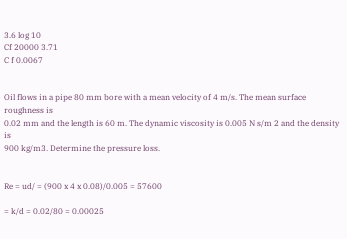3.6 log 10
Cf 20000 3.71
C f 0.0067


Oil flows in a pipe 80 mm bore with a mean velocity of 4 m/s. The mean surface roughness is
0.02 mm and the length is 60 m. The dynamic viscosity is 0.005 N s/m 2 and the density is
900 kg/m3. Determine the pressure loss.


Re = ud/ = (900 x 4 x 0.08)/0.005 = 57600

= k/d = 0.02/80 = 0.00025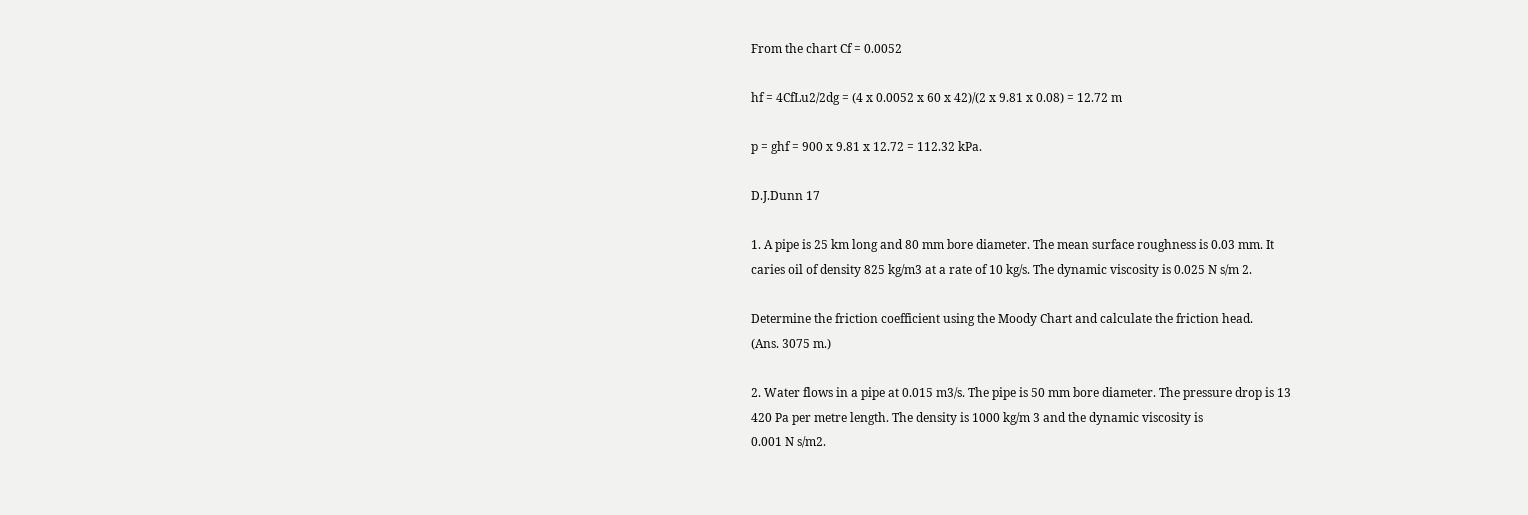From the chart Cf = 0.0052

hf = 4CfLu2/2dg = (4 x 0.0052 x 60 x 42)/(2 x 9.81 x 0.08) = 12.72 m

p = ghf = 900 x 9.81 x 12.72 = 112.32 kPa.

D.J.Dunn 17

1. A pipe is 25 km long and 80 mm bore diameter. The mean surface roughness is 0.03 mm. It
caries oil of density 825 kg/m3 at a rate of 10 kg/s. The dynamic viscosity is 0.025 N s/m 2.

Determine the friction coefficient using the Moody Chart and calculate the friction head.
(Ans. 3075 m.)

2. Water flows in a pipe at 0.015 m3/s. The pipe is 50 mm bore diameter. The pressure drop is 13
420 Pa per metre length. The density is 1000 kg/m 3 and the dynamic viscosity is
0.001 N s/m2.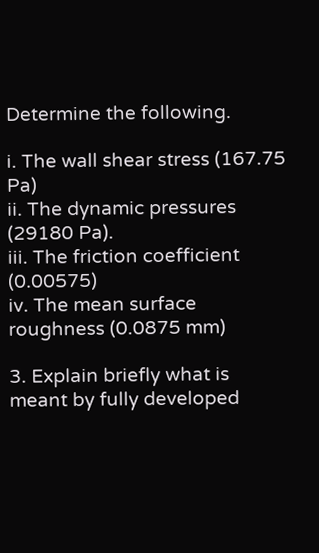Determine the following.

i. The wall shear stress (167.75 Pa)
ii. The dynamic pressures (29180 Pa).
iii. The friction coefficient (0.00575)
iv. The mean surface roughness (0.0875 mm)

3. Explain briefly what is meant by fully developed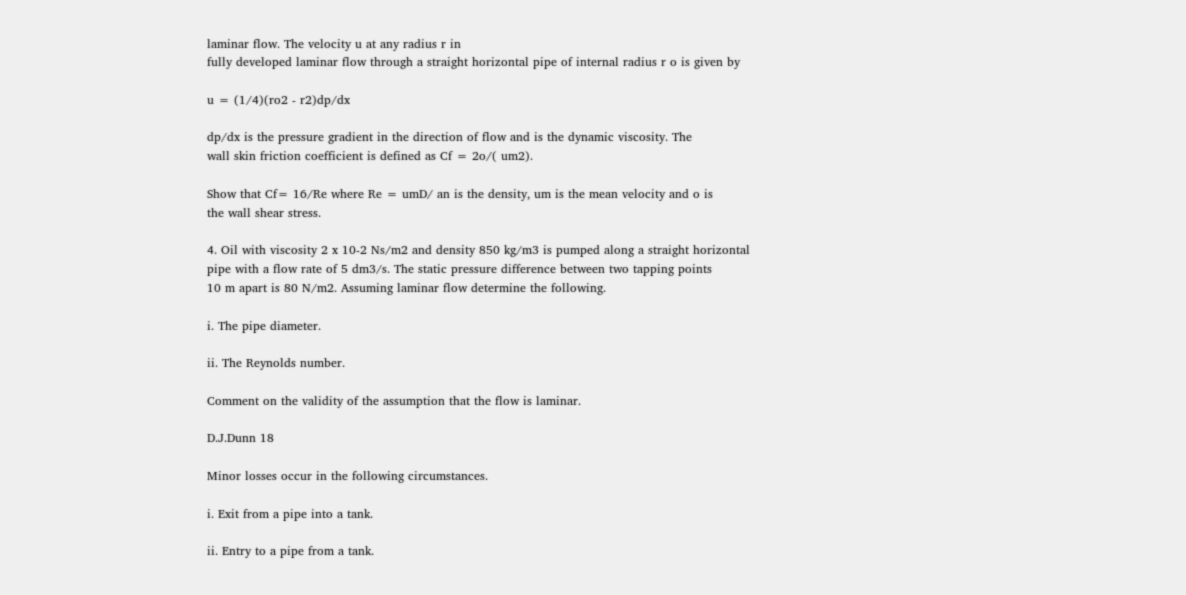laminar flow. The velocity u at any radius r in
fully developed laminar flow through a straight horizontal pipe of internal radius r o is given by

u = (1/4)(ro2 - r2)dp/dx

dp/dx is the pressure gradient in the direction of flow and is the dynamic viscosity. The
wall skin friction coefficient is defined as Cf = 2o/( um2).

Show that Cf= 16/Re where Re = umD/ an is the density, um is the mean velocity and o is
the wall shear stress.

4. Oil with viscosity 2 x 10-2 Ns/m2 and density 850 kg/m3 is pumped along a straight horizontal
pipe with a flow rate of 5 dm3/s. The static pressure difference between two tapping points
10 m apart is 80 N/m2. Assuming laminar flow determine the following.

i. The pipe diameter.

ii. The Reynolds number.

Comment on the validity of the assumption that the flow is laminar.

D.J.Dunn 18

Minor losses occur in the following circumstances.

i. Exit from a pipe into a tank.

ii. Entry to a pipe from a tank.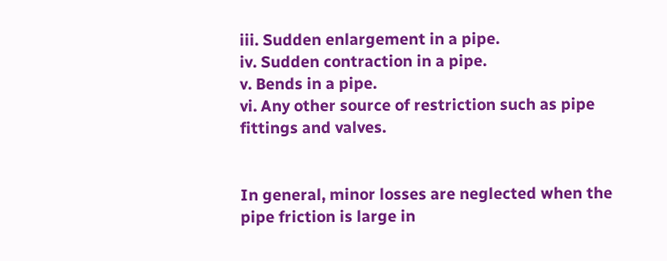iii. Sudden enlargement in a pipe.
iv. Sudden contraction in a pipe.
v. Bends in a pipe.
vi. Any other source of restriction such as pipe fittings and valves.


In general, minor losses are neglected when the pipe friction is large in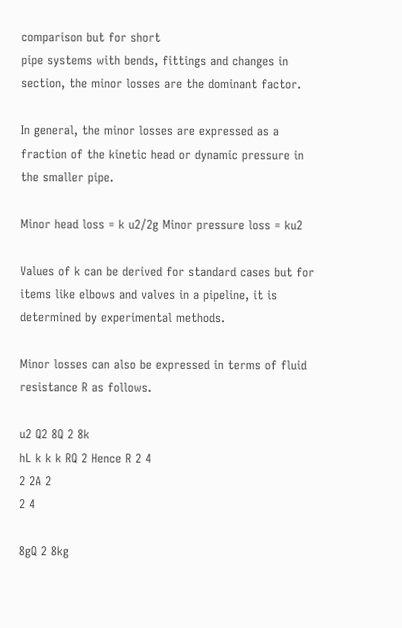comparison but for short
pipe systems with bends, fittings and changes in section, the minor losses are the dominant factor.

In general, the minor losses are expressed as a fraction of the kinetic head or dynamic pressure in
the smaller pipe.

Minor head loss = k u2/2g Minor pressure loss = ku2

Values of k can be derived for standard cases but for items like elbows and valves in a pipeline, it is
determined by experimental methods.

Minor losses can also be expressed in terms of fluid resistance R as follows.

u2 Q2 8Q 2 8k
hL k k k RQ 2 Hence R 2 4
2 2A 2
2 4

8gQ 2 8kg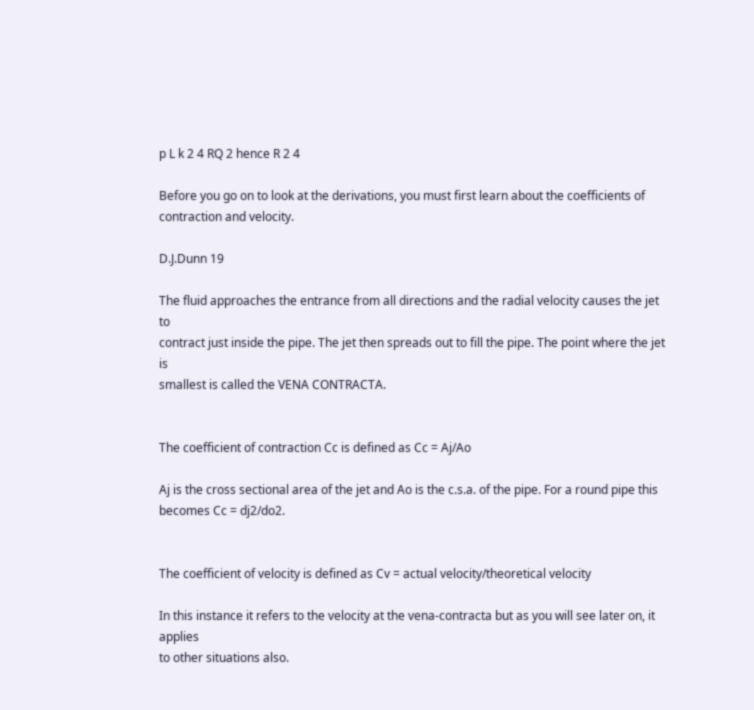p L k 2 4 RQ 2 hence R 2 4

Before you go on to look at the derivations, you must first learn about the coefficients of
contraction and velocity.

D.J.Dunn 19

The fluid approaches the entrance from all directions and the radial velocity causes the jet to
contract just inside the pipe. The jet then spreads out to fill the pipe. The point where the jet is
smallest is called the VENA CONTRACTA.


The coefficient of contraction Cc is defined as Cc = Aj/Ao

Aj is the cross sectional area of the jet and Ao is the c.s.a. of the pipe. For a round pipe this
becomes Cc = dj2/do2.


The coefficient of velocity is defined as Cv = actual velocity/theoretical velocity

In this instance it refers to the velocity at the vena-contracta but as you will see later on, it applies
to other situations also.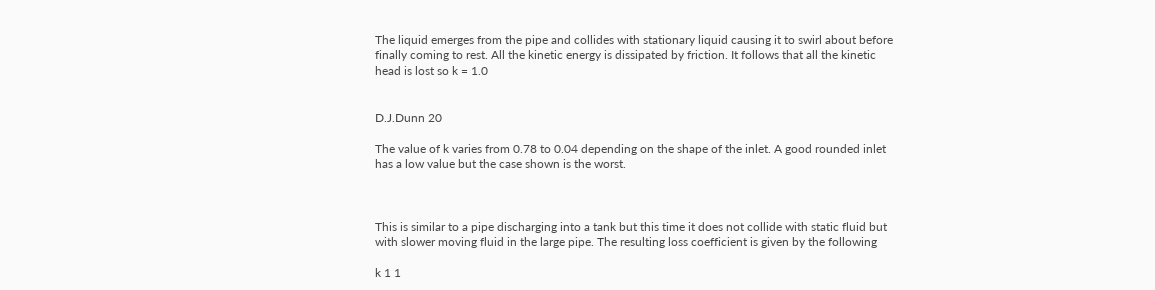The liquid emerges from the pipe and collides with stationary liquid causing it to swirl about before
finally coming to rest. All the kinetic energy is dissipated by friction. It follows that all the kinetic
head is lost so k = 1.0


D.J.Dunn 20

The value of k varies from 0.78 to 0.04 depending on the shape of the inlet. A good rounded inlet
has a low value but the case shown is the worst.



This is similar to a pipe discharging into a tank but this time it does not collide with static fluid but
with slower moving fluid in the large pipe. The resulting loss coefficient is given by the following

k 1 1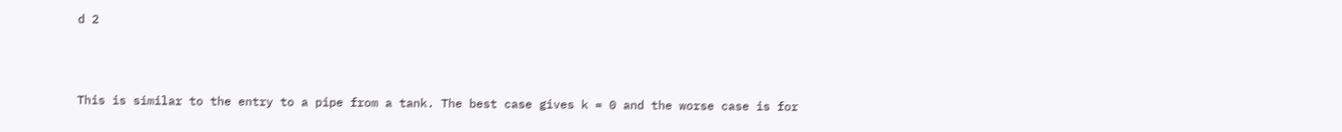d 2



This is similar to the entry to a pipe from a tank. The best case gives k = 0 and the worse case is for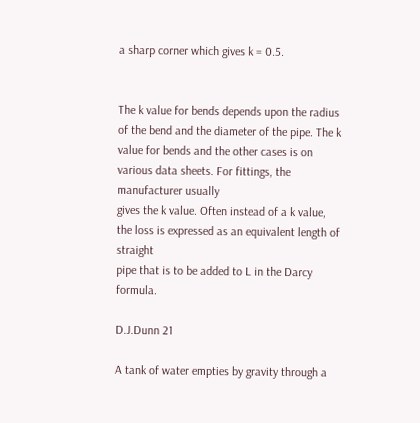a sharp corner which gives k = 0.5.


The k value for bends depends upon the radius of the bend and the diameter of the pipe. The k
value for bends and the other cases is on various data sheets. For fittings, the manufacturer usually
gives the k value. Often instead of a k value, the loss is expressed as an equivalent length of straight
pipe that is to be added to L in the Darcy formula.

D.J.Dunn 21

A tank of water empties by gravity through a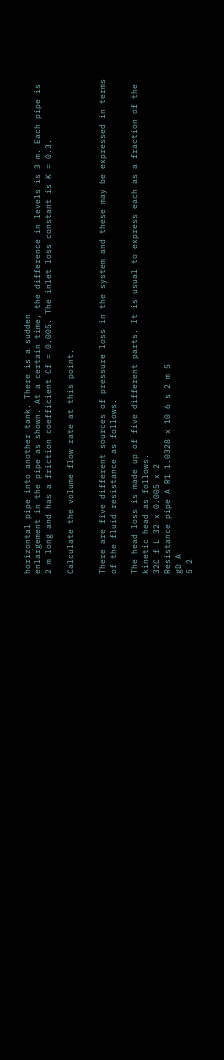horizontal pipe into another tank. There is a sudden
enlargement in the pipe as shown. At a certain time, the difference in levels is 3 m. Each pipe is
2 m long and has a friction coefficient Cf = 0.005. The inlet loss constant is K = 0.3.

Calculate the volume flow rate at this point.


There are five different sources of pressure loss in the system and these may be expressed in terms
of the fluid resistance as follows.

The head loss is made up of five different parts. It is usual to express each as a fraction of the
kinetic head as follows.
32C f L 32 x 0.005 x 2
Resistance pipe A R1 1.0328 x 10 6 s 2 m 5
gD A
5 2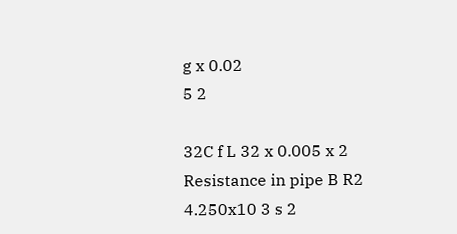g x 0.02
5 2

32C f L 32 x 0.005 x 2
Resistance in pipe B R2 4.250x10 3 s 2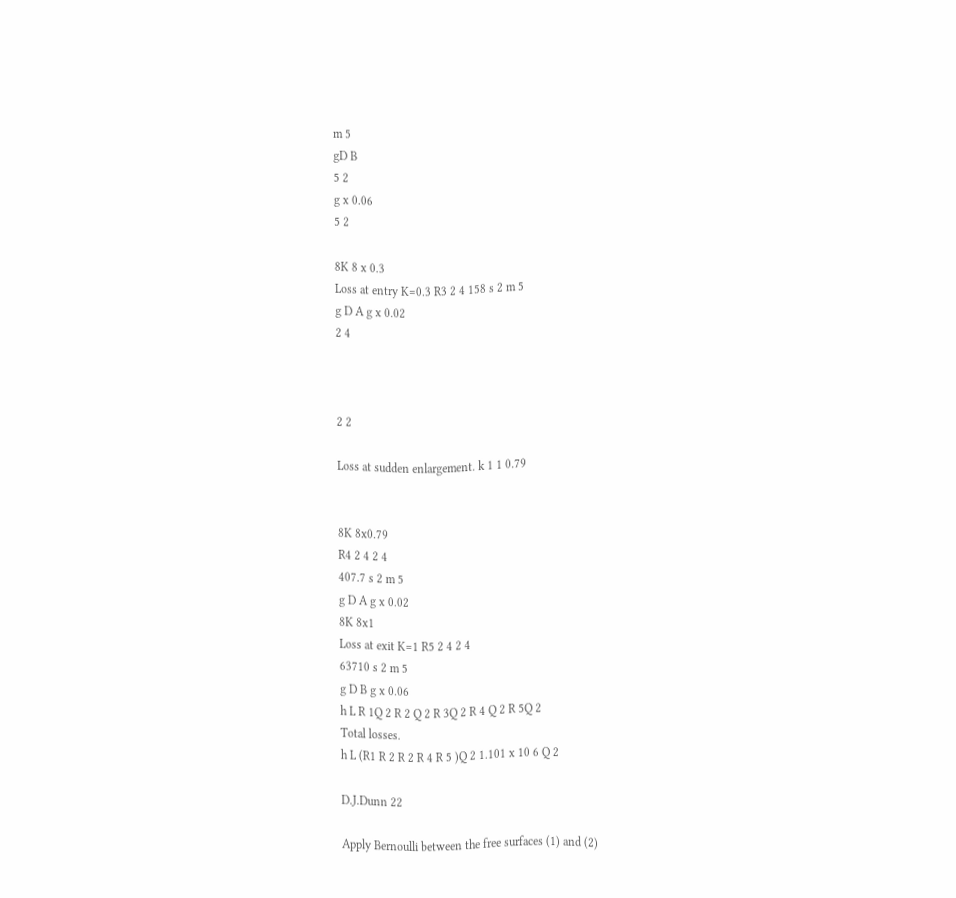m 5
gD B
5 2
g x 0.06
5 2

8K 8 x 0.3
Loss at entry K=0.3 R3 2 4 158 s 2 m 5
g D A g x 0.02
2 4



2 2

Loss at sudden enlargement. k 1 1 0.79


8K 8x0.79
R4 2 4 2 4
407.7 s 2 m 5
g D A g x 0.02
8K 8x1
Loss at exit K=1 R5 2 4 2 4
63710 s 2 m 5
g D B g x 0.06
h L R 1Q 2 R 2 Q 2 R 3Q 2 R 4 Q 2 R 5Q 2
Total losses.
h L (R1 R 2 R 2 R 4 R 5 )Q 2 1.101 x 10 6 Q 2

D.J.Dunn 22

Apply Bernoulli between the free surfaces (1) and (2)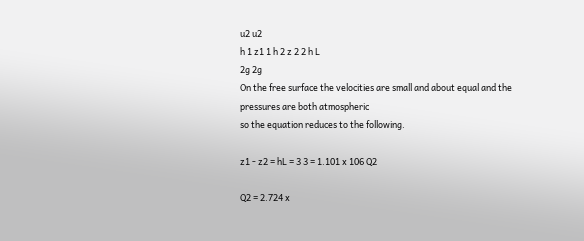u2 u2
h 1 z1 1 h 2 z 2 2 h L
2g 2g
On the free surface the velocities are small and about equal and the pressures are both atmospheric
so the equation reduces to the following.

z1 - z2 = hL = 3 3 = 1.101 x 106 Q2

Q2 = 2.724 x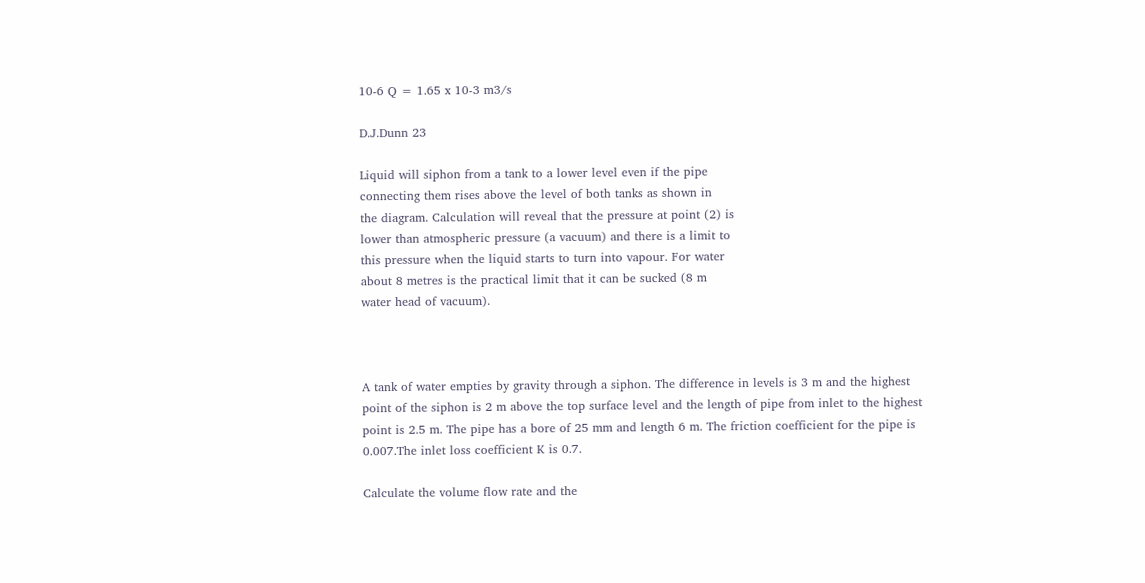10-6 Q = 1.65 x 10-3 m3/s

D.J.Dunn 23

Liquid will siphon from a tank to a lower level even if the pipe
connecting them rises above the level of both tanks as shown in
the diagram. Calculation will reveal that the pressure at point (2) is
lower than atmospheric pressure (a vacuum) and there is a limit to
this pressure when the liquid starts to turn into vapour. For water
about 8 metres is the practical limit that it can be sucked (8 m
water head of vacuum).



A tank of water empties by gravity through a siphon. The difference in levels is 3 m and the highest
point of the siphon is 2 m above the top surface level and the length of pipe from inlet to the highest
point is 2.5 m. The pipe has a bore of 25 mm and length 6 m. The friction coefficient for the pipe is
0.007.The inlet loss coefficient K is 0.7.

Calculate the volume flow rate and the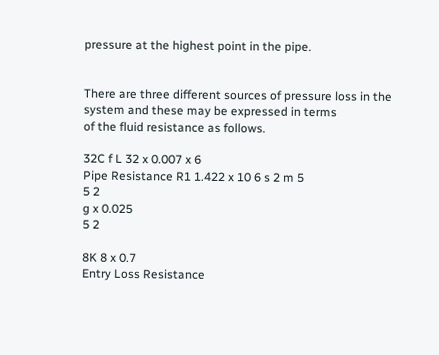pressure at the highest point in the pipe.


There are three different sources of pressure loss in the system and these may be expressed in terms
of the fluid resistance as follows.

32C f L 32 x 0.007 x 6
Pipe Resistance R1 1.422 x 10 6 s 2 m 5
5 2
g x 0.025
5 2

8K 8 x 0.7
Entry Loss Resistance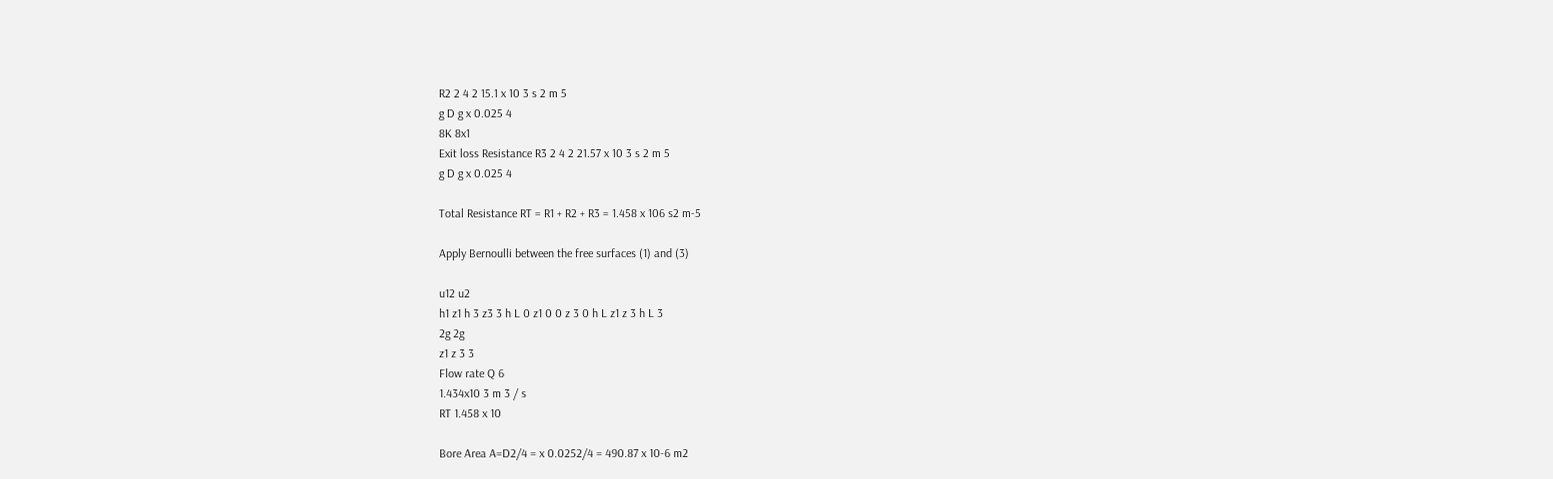R2 2 4 2 15.1 x 10 3 s 2 m 5
g D g x 0.025 4
8K 8x1
Exit loss Resistance R3 2 4 2 21.57 x 10 3 s 2 m 5
g D g x 0.025 4

Total Resistance RT = R1 + R2 + R3 = 1.458 x 106 s2 m-5

Apply Bernoulli between the free surfaces (1) and (3)

u12 u2
h1 z1 h 3 z3 3 h L 0 z1 0 0 z 3 0 h L z1 z 3 h L 3
2g 2g
z1 z 3 3
Flow rate Q 6
1.434x10 3 m 3 / s
RT 1.458 x 10

Bore Area A=D2/4 = x 0.0252/4 = 490.87 x 10-6 m2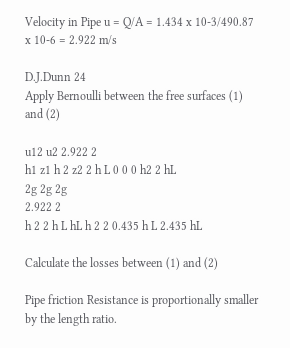Velocity in Pipe u = Q/A = 1.434 x 10-3/490.87 x 10-6 = 2.922 m/s

D.J.Dunn 24
Apply Bernoulli between the free surfaces (1) and (2)

u12 u2 2.922 2
h1 z1 h 2 z2 2 h L 0 0 0 h2 2 hL
2g 2g 2g
2.922 2
h 2 2 h L hL h 2 2 0.435 h L 2.435 hL

Calculate the losses between (1) and (2)

Pipe friction Resistance is proportionally smaller by the length ratio.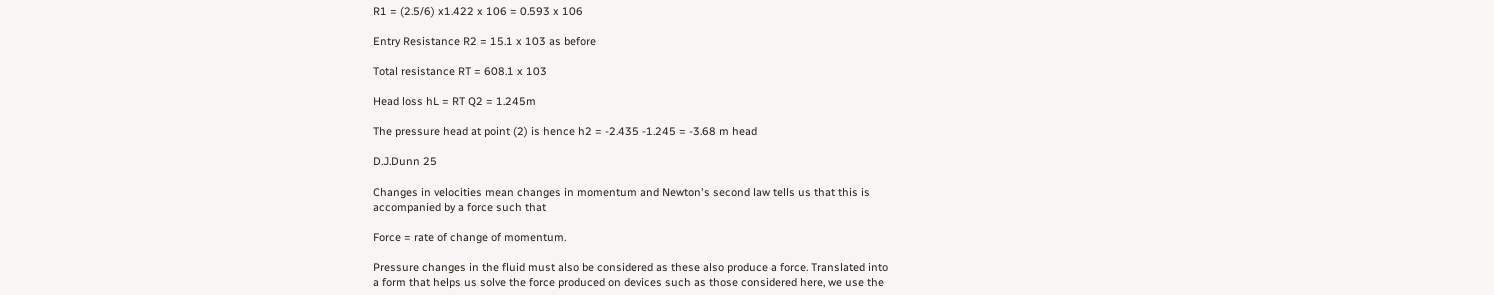R1 = (2.5/6) x1.422 x 106 = 0.593 x 106

Entry Resistance R2 = 15.1 x 103 as before

Total resistance RT = 608.1 x 103

Head loss hL = RT Q2 = 1.245m

The pressure head at point (2) is hence h2 = -2.435 -1.245 = -3.68 m head

D.J.Dunn 25

Changes in velocities mean changes in momentum and Newton's second law tells us that this is
accompanied by a force such that

Force = rate of change of momentum.

Pressure changes in the fluid must also be considered as these also produce a force. Translated into
a form that helps us solve the force produced on devices such as those considered here, we use the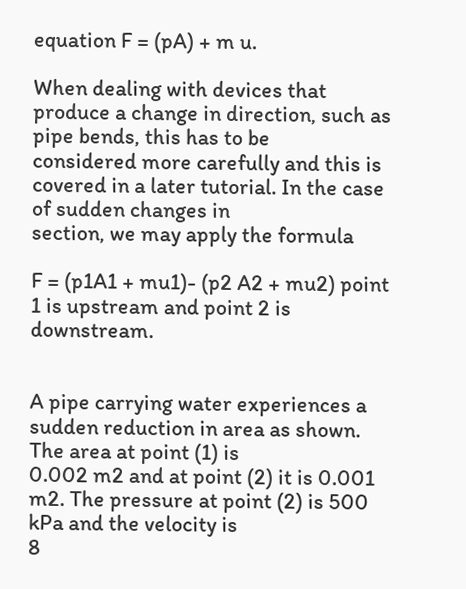equation F = (pA) + m u.

When dealing with devices that produce a change in direction, such as pipe bends, this has to be
considered more carefully and this is covered in a later tutorial. In the case of sudden changes in
section, we may apply the formula

F = (p1A1 + mu1)- (p2 A2 + mu2) point 1 is upstream and point 2 is downstream.


A pipe carrying water experiences a sudden reduction in area as shown. The area at point (1) is
0.002 m2 and at point (2) it is 0.001 m2. The pressure at point (2) is 500 kPa and the velocity is
8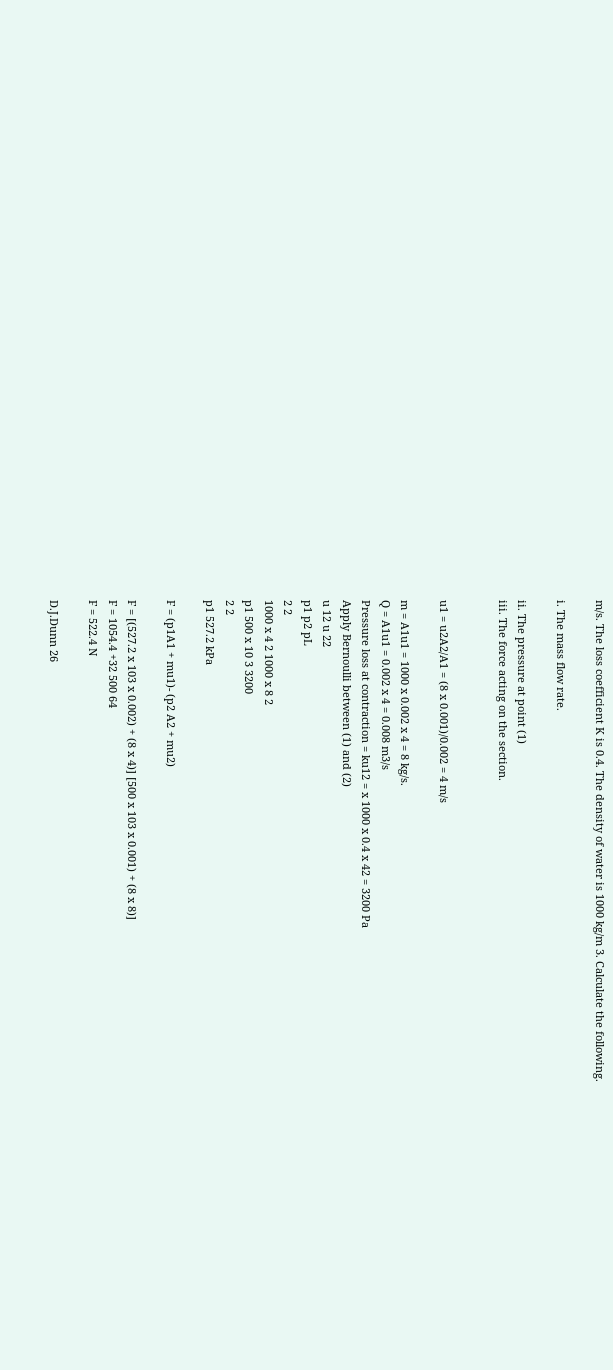m/s. The loss coefficient K is 0.4. The density of water is 1000 kg/m 3. Calculate the following.

i. The mass flow rate.

ii. The pressure at point (1)
iii. The force acting on the section.


u1 = u2A2/A1 = (8 x 0.001)/0.002 = 4 m/s

m = A1u1 = 1000 x 0.002 x 4 = 8 kg/s.
Q = A1u1 = 0.002 x 4 = 0.008 m3/s
Pressure loss at contraction = ku12 = x 1000 x 0.4 x 42 = 3200 Pa
Apply Bernoulli between (1) and (2)
u 12 u 22
p1 p2 pL
2 2
1000 x 4 2 1000 x 8 2
p1 500 x 10 3 3200
2 2
p1 527.2 kPa

F = (p1A1 + mu1)- (p2 A2 + mu2)

F = [(527.2 x 103 x 0.002) + (8 x 4)] [500 x 103 x 0.001) + (8 x 8)]
F = 1054.4 +32 500 64
F = 522.4 N

D.J.Dunn 26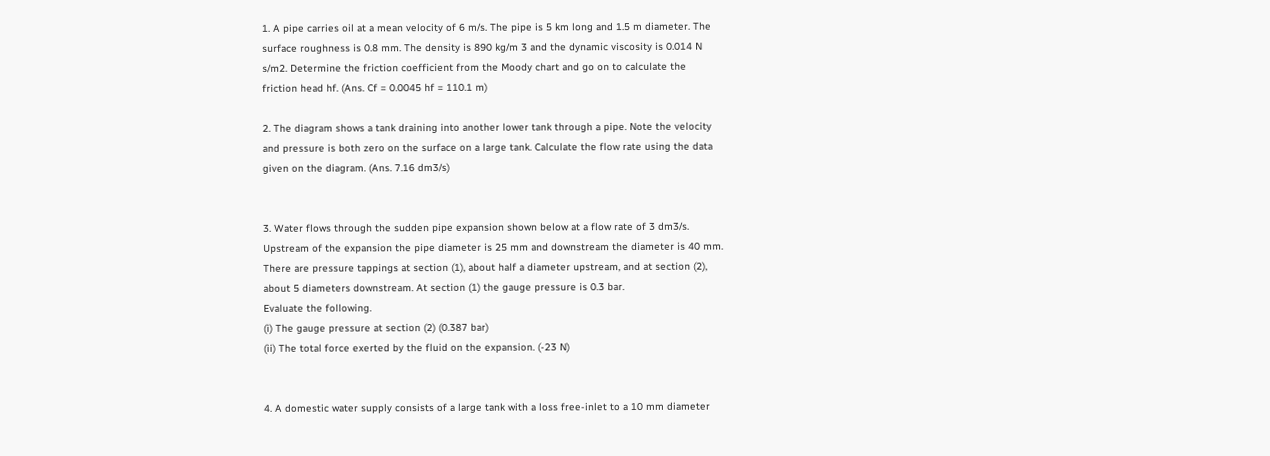1. A pipe carries oil at a mean velocity of 6 m/s. The pipe is 5 km long and 1.5 m diameter. The
surface roughness is 0.8 mm. The density is 890 kg/m 3 and the dynamic viscosity is 0.014 N
s/m2. Determine the friction coefficient from the Moody chart and go on to calculate the
friction head hf. (Ans. Cf = 0.0045 hf = 110.1 m)

2. The diagram shows a tank draining into another lower tank through a pipe. Note the velocity
and pressure is both zero on the surface on a large tank. Calculate the flow rate using the data
given on the diagram. (Ans. 7.16 dm3/s)


3. Water flows through the sudden pipe expansion shown below at a flow rate of 3 dm3/s.
Upstream of the expansion the pipe diameter is 25 mm and downstream the diameter is 40 mm.
There are pressure tappings at section (1), about half a diameter upstream, and at section (2),
about 5 diameters downstream. At section (1) the gauge pressure is 0.3 bar.
Evaluate the following.
(i) The gauge pressure at section (2) (0.387 bar)
(ii) The total force exerted by the fluid on the expansion. (-23 N)


4. A domestic water supply consists of a large tank with a loss free-inlet to a 10 mm diameter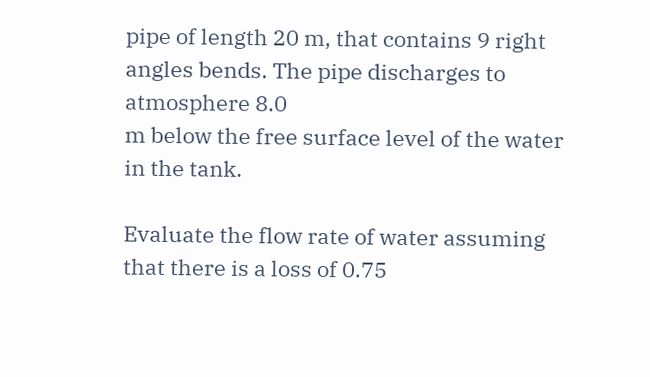pipe of length 20 m, that contains 9 right angles bends. The pipe discharges to atmosphere 8.0
m below the free surface level of the water in the tank.

Evaluate the flow rate of water assuming that there is a loss of 0.75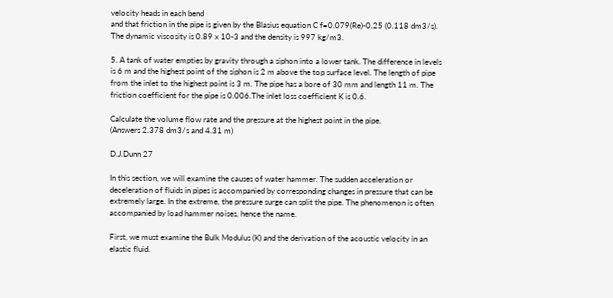velocity heads in each bend
and that friction in the pipe is given by the Blasius equation C f=0.079(Re)-0.25 (0.118 dm3/s).
The dynamic viscosity is 0.89 x 10-3 and the density is 997 kg/m3.

5. A tank of water empties by gravity through a siphon into a lower tank. The difference in levels
is 6 m and the highest point of the siphon is 2 m above the top surface level. The length of pipe
from the inlet to the highest point is 3 m. The pipe has a bore of 30 mm and length 11 m. The
friction coefficient for the pipe is 0.006.The inlet loss coefficient K is 0.6.

Calculate the volume flow rate and the pressure at the highest point in the pipe.
(Answers 2.378 dm3/s and 4.31 m)

D.J.Dunn 27

In this section, we will examine the causes of water hammer. The sudden acceleration or
deceleration of fluids in pipes is accompanied by corresponding changes in pressure that can be
extremely large. In the extreme, the pressure surge can split the pipe. The phenomenon is often
accompanied by load hammer noises, hence the name.

First, we must examine the Bulk Modulus (K) and the derivation of the acoustic velocity in an
elastic fluid.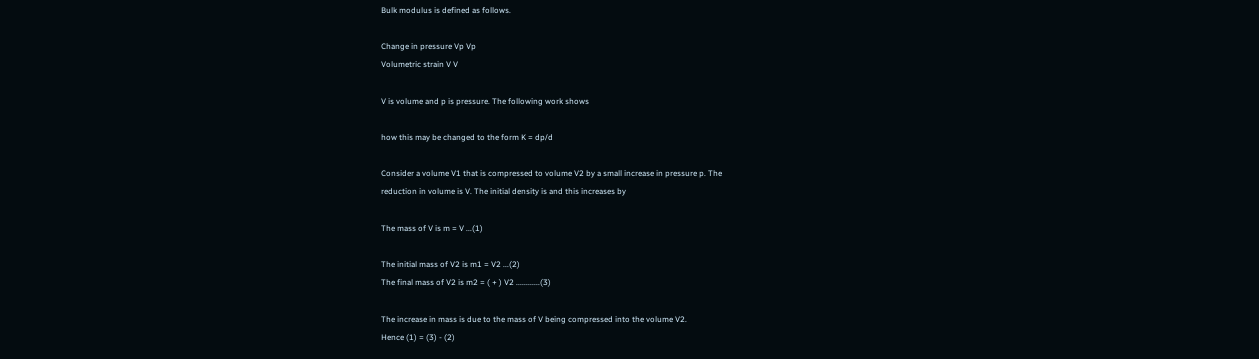Bulk modulus is defined as follows.

Change in pressure Vp Vp
Volumetric strain V V

V is volume and p is pressure. The following work shows

how this may be changed to the form K = dp/d

Consider a volume V1 that is compressed to volume V2 by a small increase in pressure p. The
reduction in volume is V. The initial density is and this increases by

The mass of V is m = V ...(1)

The initial mass of V2 is m1 = V2 ...(2)
The final mass of V2 is m2 = ( + ) V2 ............(3)

The increase in mass is due to the mass of V being compressed into the volume V2.
Hence (1) = (3) - (2)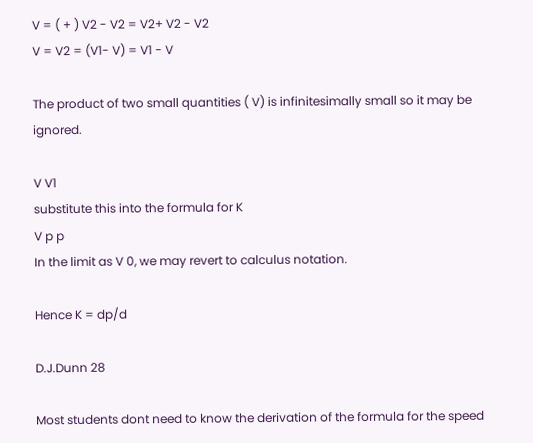V = ( + ) V2 - V2 = V2+ V2 - V2
V = V2 = (V1- V) = V1 - V

The product of two small quantities ( V) is infinitesimally small so it may be ignored.

V V1
substitute this into the formula for K
V p p
In the limit as V 0, we may revert to calculus notation.

Hence K = dp/d

D.J.Dunn 28

Most students dont need to know the derivation of the formula for the speed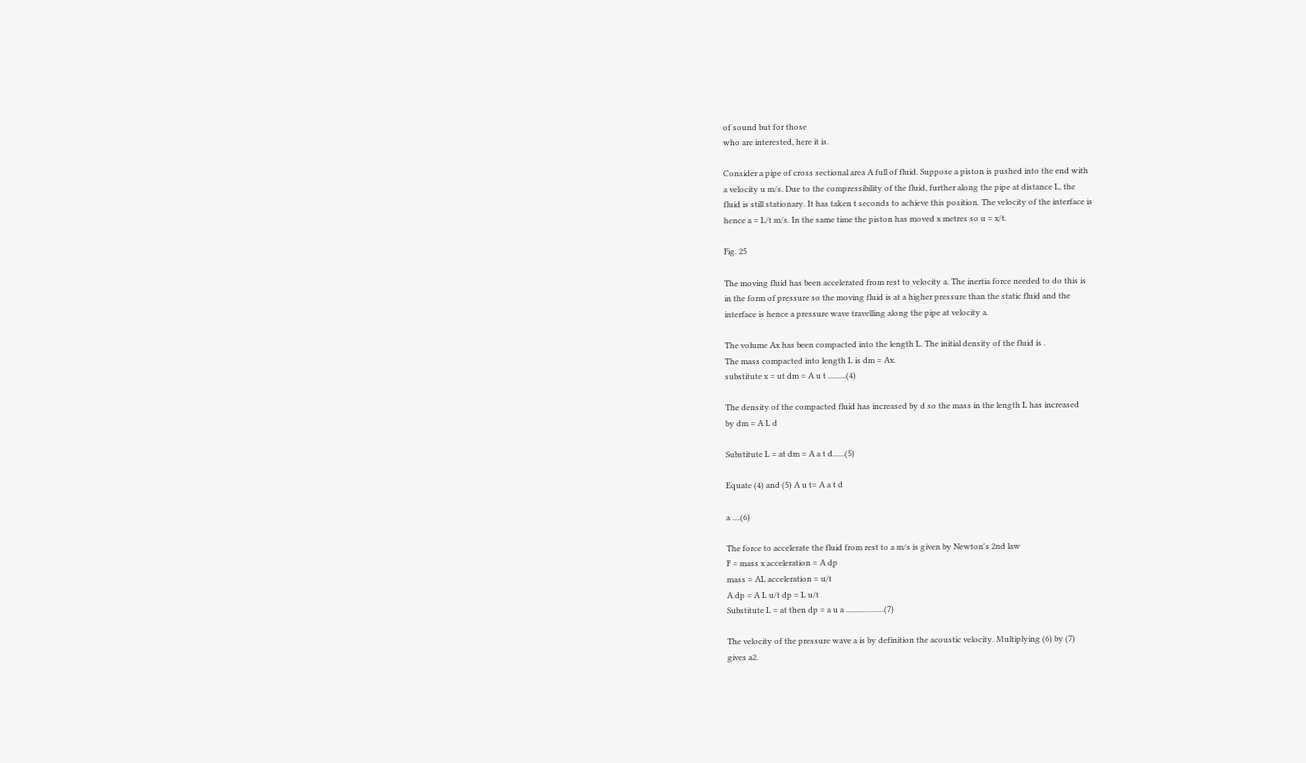of sound but for those
who are interested, here it is.

Consider a pipe of cross sectional area A full of fluid. Suppose a piston is pushed into the end with
a velocity u m/s. Due to the compressibility of the fluid, further along the pipe at distance L, the
fluid is still stationary. It has taken t seconds to achieve this position. The velocity of the interface is
hence a = L/t m/s. In the same time the piston has moved x metres so u = x/t.

Fig. 25

The moving fluid has been accelerated from rest to velocity a. The inertia force needed to do this is
in the form of pressure so the moving fluid is at a higher pressure than the static fluid and the
interface is hence a pressure wave travelling along the pipe at velocity a.

The volume Ax has been compacted into the length L. The initial density of the fluid is .
The mass compacted into length L is dm = Ax.
substitute x = ut dm = A u t .........(4)

The density of the compacted fluid has increased by d so the mass in the length L has increased
by dm = A L d

Substitute L = at dm = A a t d......(5)

Equate (4) and (5) A u t= A a t d

a ....(6)

The force to accelerate the fluid from rest to a m/s is given by Newton's 2nd law
F = mass x acceleration = A dp
mass = AL acceleration = u/t
A dp = A L u/t dp = L u/t
Substitute L = at then dp = a u a ...................(7)

The velocity of the pressure wave a is by definition the acoustic velocity. Multiplying (6) by (7)
gives a2.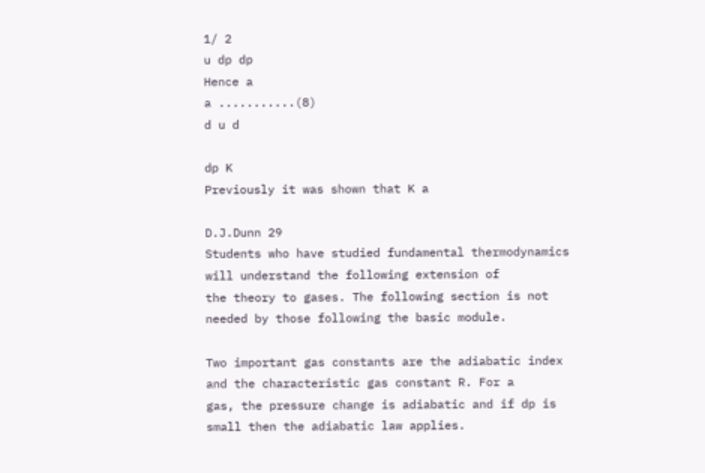1/ 2
u dp dp
Hence a
a ...........(8)
d u d

dp K
Previously it was shown that K a

D.J.Dunn 29
Students who have studied fundamental thermodynamics will understand the following extension of
the theory to gases. The following section is not needed by those following the basic module.

Two important gas constants are the adiabatic index and the characteristic gas constant R. For a
gas, the pressure change is adiabatic and if dp is small then the adiabatic law applies.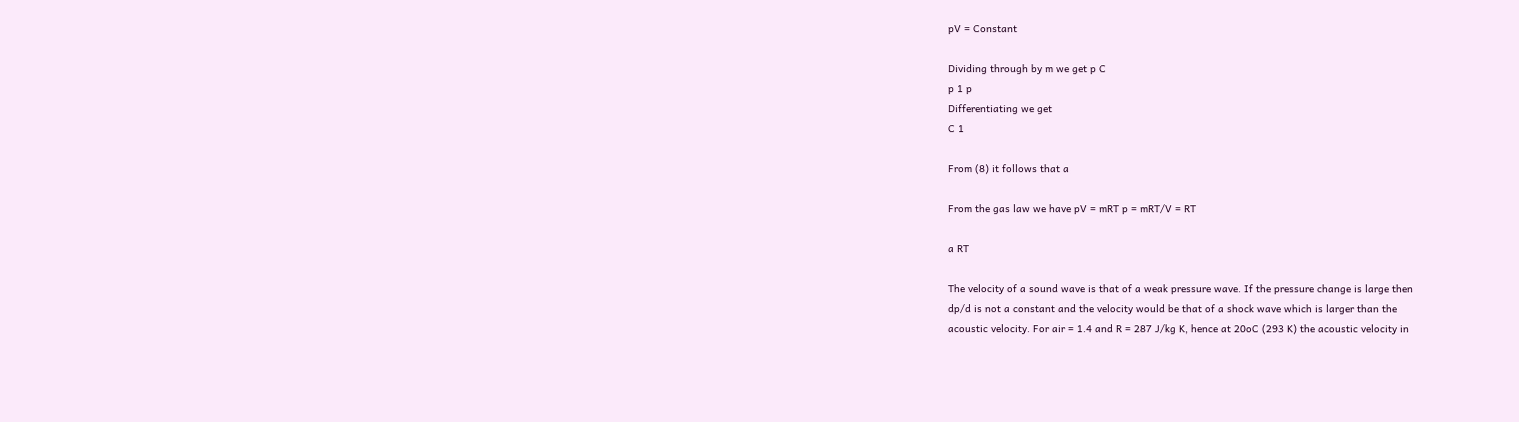pV = Constant

Dividing through by m we get p C
p 1 p
Differentiating we get
C 1

From (8) it follows that a

From the gas law we have pV = mRT p = mRT/V = RT

a RT

The velocity of a sound wave is that of a weak pressure wave. If the pressure change is large then
dp/d is not a constant and the velocity would be that of a shock wave which is larger than the
acoustic velocity. For air = 1.4 and R = 287 J/kg K, hence at 20oC (293 K) the acoustic velocity in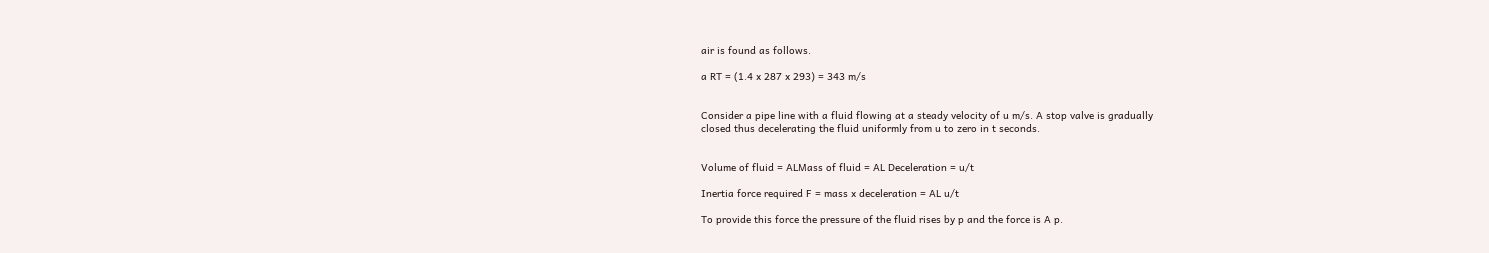air is found as follows.

a RT = (1.4 x 287 x 293) = 343 m/s


Consider a pipe line with a fluid flowing at a steady velocity of u m/s. A stop valve is gradually
closed thus decelerating the fluid uniformly from u to zero in t seconds.


Volume of fluid = ALMass of fluid = AL Deceleration = u/t

Inertia force required F = mass x deceleration = AL u/t

To provide this force the pressure of the fluid rises by p and the force is A p.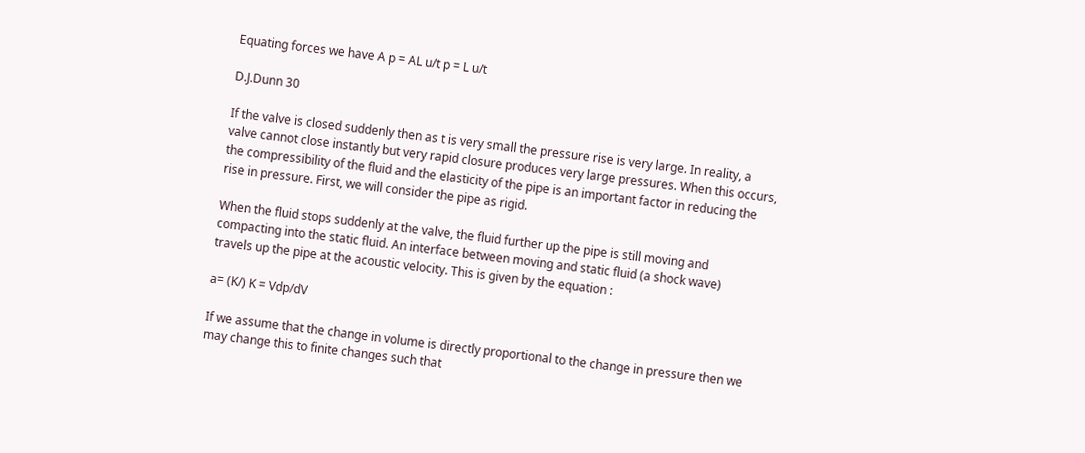Equating forces we have A p = AL u/t p = L u/t

D.J.Dunn 30

If the valve is closed suddenly then as t is very small the pressure rise is very large. In reality, a
valve cannot close instantly but very rapid closure produces very large pressures. When this occurs,
the compressibility of the fluid and the elasticity of the pipe is an important factor in reducing the
rise in pressure. First, we will consider the pipe as rigid.

When the fluid stops suddenly at the valve, the fluid further up the pipe is still moving and
compacting into the static fluid. An interface between moving and static fluid (a shock wave)
travels up the pipe at the acoustic velocity. This is given by the equation :

a= (K/) K = Vdp/dV

If we assume that the change in volume is directly proportional to the change in pressure then we
may change this to finite changes such that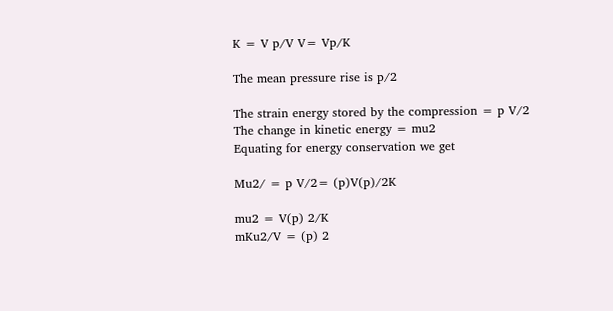K = V p/V V= Vp/K

The mean pressure rise is p/2

The strain energy stored by the compression = p V/2
The change in kinetic energy = mu2
Equating for energy conservation we get

Mu2/ = p V/2= (p)V(p)/2K

mu2 = V(p) 2/K
mKu2/V = (p) 2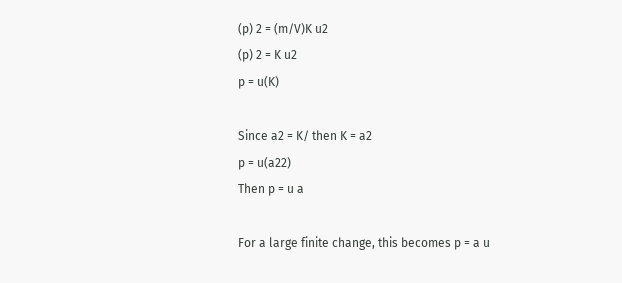(p) 2 = (m/V)K u2
(p) 2 = K u2
p = u(K)

Since a2 = K/ then K = a2
p = u(a22)
Then p = u a

For a large finite change, this becomes p = a u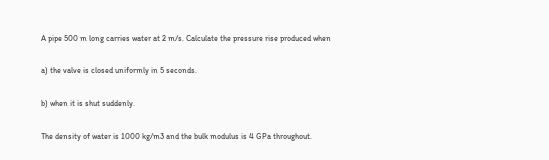A pipe 500 m long carries water at 2 m/s. Calculate the pressure rise produced when

a) the valve is closed uniformly in 5 seconds.

b) when it is shut suddenly.

The density of water is 1000 kg/m3 and the bulk modulus is 4 GPa throughout.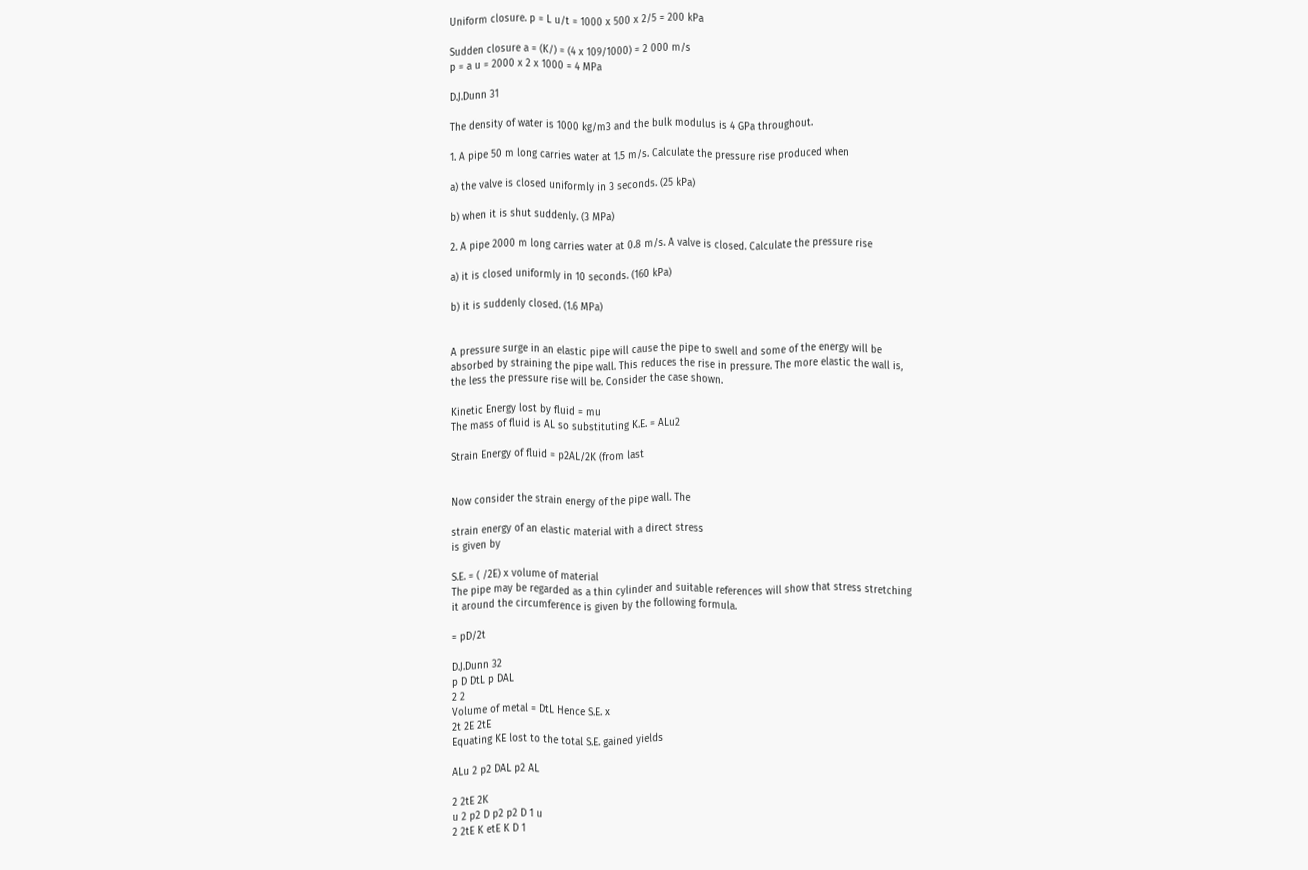Uniform closure. p = L u/t = 1000 x 500 x 2/5 = 200 kPa

Sudden closure a = (K/) = (4 x 109/1000) = 2 000 m/s
p = a u = 2000 x 2 x 1000 = 4 MPa

D.J.Dunn 31

The density of water is 1000 kg/m3 and the bulk modulus is 4 GPa throughout.

1. A pipe 50 m long carries water at 1.5 m/s. Calculate the pressure rise produced when

a) the valve is closed uniformly in 3 seconds. (25 kPa)

b) when it is shut suddenly. (3 MPa)

2. A pipe 2000 m long carries water at 0.8 m/s. A valve is closed. Calculate the pressure rise

a) it is closed uniformly in 10 seconds. (160 kPa)

b) it is suddenly closed. (1.6 MPa)


A pressure surge in an elastic pipe will cause the pipe to swell and some of the energy will be
absorbed by straining the pipe wall. This reduces the rise in pressure. The more elastic the wall is,
the less the pressure rise will be. Consider the case shown.

Kinetic Energy lost by fluid = mu
The mass of fluid is AL so substituting K.E. = ALu2

Strain Energy of fluid = p2AL/2K (from last


Now consider the strain energy of the pipe wall. The

strain energy of an elastic material with a direct stress
is given by

S.E. = ( /2E) x volume of material
The pipe may be regarded as a thin cylinder and suitable references will show that stress stretching
it around the circumference is given by the following formula.

= pD/2t

D.J.Dunn 32
p D DtL p DAL
2 2
Volume of metal = DtL Hence S.E. x
2t 2E 2tE
Equating KE lost to the total S.E. gained yields

ALu 2 p2 DAL p2 AL

2 2tE 2K
u 2 p2 D p2 p2 D 1 u
2 2tE K etE K D 1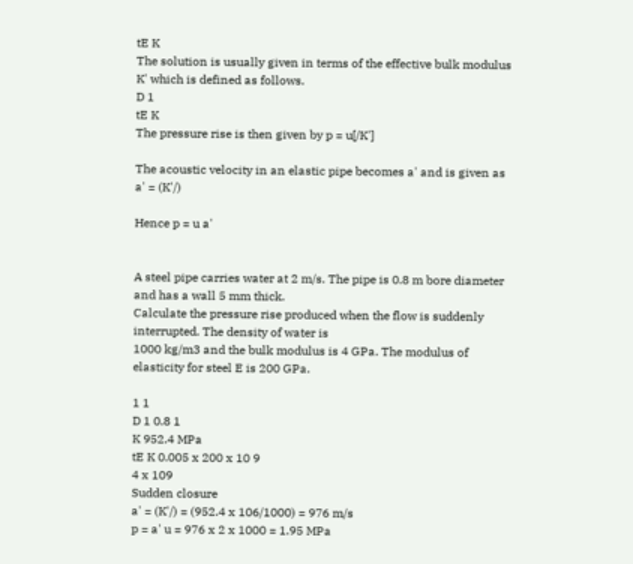tE K
The solution is usually given in terms of the effective bulk modulus K' which is defined as follows.
D 1
tE K
The pressure rise is then given by p = u[/K']

The acoustic velocity in an elastic pipe becomes a' and is given as a' = (K'/)

Hence p = u a'


A steel pipe carries water at 2 m/s. The pipe is 0.8 m bore diameter and has a wall 5 mm thick.
Calculate the pressure rise produced when the flow is suddenly interrupted. The density of water is
1000 kg/m3 and the bulk modulus is 4 GPa. The modulus of elasticity for steel E is 200 GPa.

1 1
D 1 0.8 1
K 952.4 MPa
tE K 0.005 x 200 x 10 9
4 x 109
Sudden closure
a' = (K'/) = (952.4 x 106/1000) = 976 m/s
p = a' u = 976 x 2 x 1000 = 1.95 MPa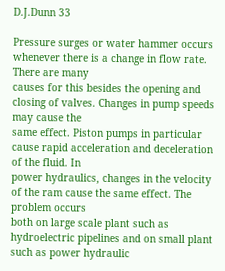D.J.Dunn 33

Pressure surges or water hammer occurs whenever there is a change in flow rate. There are many
causes for this besides the opening and closing of valves. Changes in pump speeds may cause the
same effect. Piston pumps in particular cause rapid acceleration and deceleration of the fluid. In
power hydraulics, changes in the velocity of the ram cause the same effect. The problem occurs
both on large scale plant such as hydroelectric pipelines and on small plant such as power hydraulic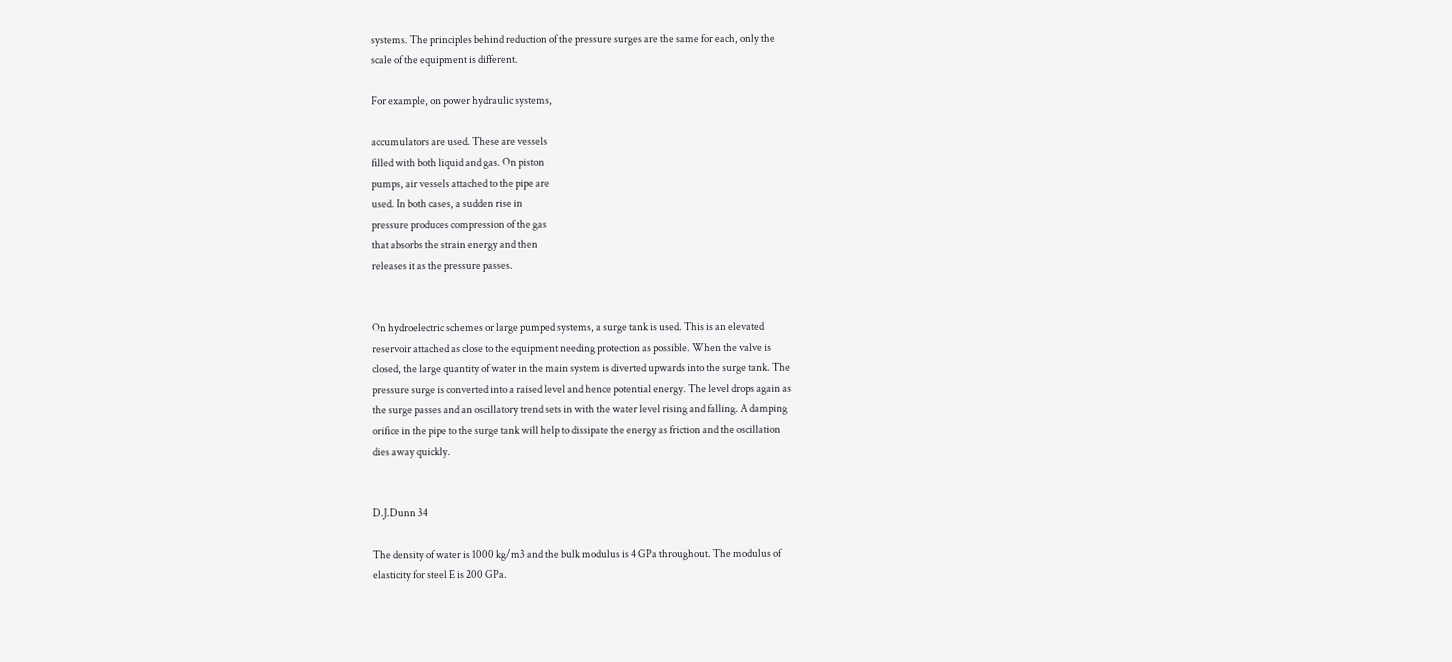systems. The principles behind reduction of the pressure surges are the same for each, only the
scale of the equipment is different.

For example, on power hydraulic systems,

accumulators are used. These are vessels
filled with both liquid and gas. On piston
pumps, air vessels attached to the pipe are
used. In both cases, a sudden rise in
pressure produces compression of the gas
that absorbs the strain energy and then
releases it as the pressure passes.


On hydroelectric schemes or large pumped systems, a surge tank is used. This is an elevated
reservoir attached as close to the equipment needing protection as possible. When the valve is
closed, the large quantity of water in the main system is diverted upwards into the surge tank. The
pressure surge is converted into a raised level and hence potential energy. The level drops again as
the surge passes and an oscillatory trend sets in with the water level rising and falling. A damping
orifice in the pipe to the surge tank will help to dissipate the energy as friction and the oscillation
dies away quickly.


D.J.Dunn 34

The density of water is 1000 kg/m3 and the bulk modulus is 4 GPa throughout. The modulus of
elasticity for steel E is 200 GPa.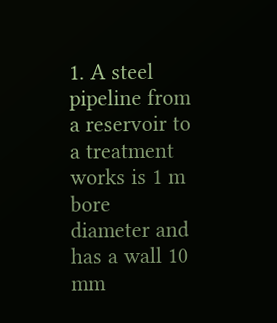1. A steel pipeline from a reservoir to a treatment works is 1 m bore diameter and has a wall 10
mm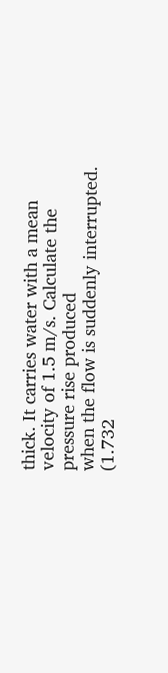thick. It carries water with a mean velocity of 1.5 m/s. Calculate the pressure rise produced
when the flow is suddenly interrupted. (1.732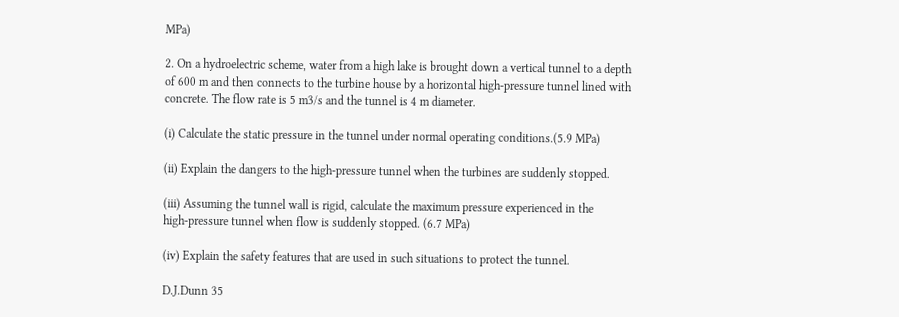MPa)

2. On a hydroelectric scheme, water from a high lake is brought down a vertical tunnel to a depth
of 600 m and then connects to the turbine house by a horizontal high-pressure tunnel lined with
concrete. The flow rate is 5 m3/s and the tunnel is 4 m diameter.

(i) Calculate the static pressure in the tunnel under normal operating conditions.(5.9 MPa)

(ii) Explain the dangers to the high-pressure tunnel when the turbines are suddenly stopped.

(iii) Assuming the tunnel wall is rigid, calculate the maximum pressure experienced in the
high-pressure tunnel when flow is suddenly stopped. (6.7 MPa)

(iv) Explain the safety features that are used in such situations to protect the tunnel.

D.J.Dunn 35